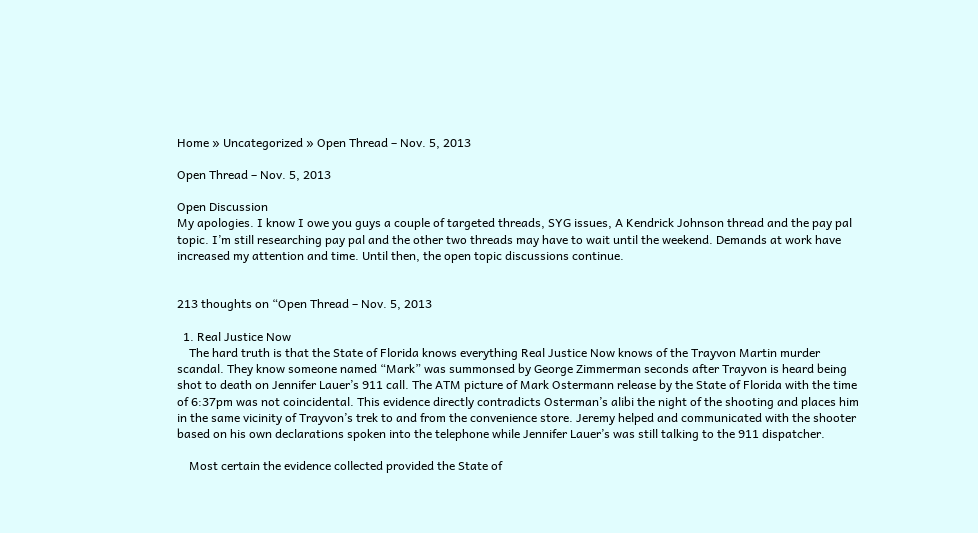Home » Uncategorized » Open Thread – Nov. 5, 2013

Open Thread – Nov. 5, 2013

Open Discussion
My apologies. I know I owe you guys a couple of targeted threads, SYG issues, A Kendrick Johnson thread and the pay pal topic. I’m still researching pay pal and the other two threads may have to wait until the weekend. Demands at work have increased my attention and time. Until then, the open topic discussions continue.


213 thoughts on “Open Thread – Nov. 5, 2013

  1. Real Justice Now
    The hard truth is that the State of Florida knows everything Real Justice Now knows of the Trayvon Martin murder scandal. They know someone named “Mark” was summonsed by George Zimmerman seconds after Trayvon is heard being shot to death on Jennifer Lauer’s 911 call. The ATM picture of Mark Ostermann release by the State of Florida with the time of 6:37pm was not coincidental. This evidence directly contradicts Osterman’s alibi the night of the shooting and places him in the same vicinity of Trayvon’s trek to and from the convenience store. Jeremy helped and communicated with the shooter based on his own declarations spoken into the telephone while Jennifer Lauer’s was still talking to the 911 dispatcher.

    Most certain the evidence collected provided the State of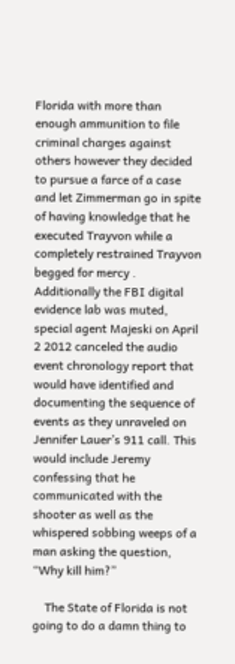Florida with more than enough ammunition to file criminal charges against others however they decided to pursue a farce of a case and let Zimmerman go in spite of having knowledge that he executed Trayvon while a completely restrained Trayvon begged for mercy . Additionally the FBI digital evidence lab was muted, special agent Majeski on April 2 2012 canceled the audio event chronology report that would have identified and documenting the sequence of events as they unraveled on Jennifer Lauer’s 911 call. This would include Jeremy confessing that he communicated with the shooter as well as the whispered sobbing weeps of a man asking the question, “Why kill him?”

    The State of Florida is not going to do a damn thing to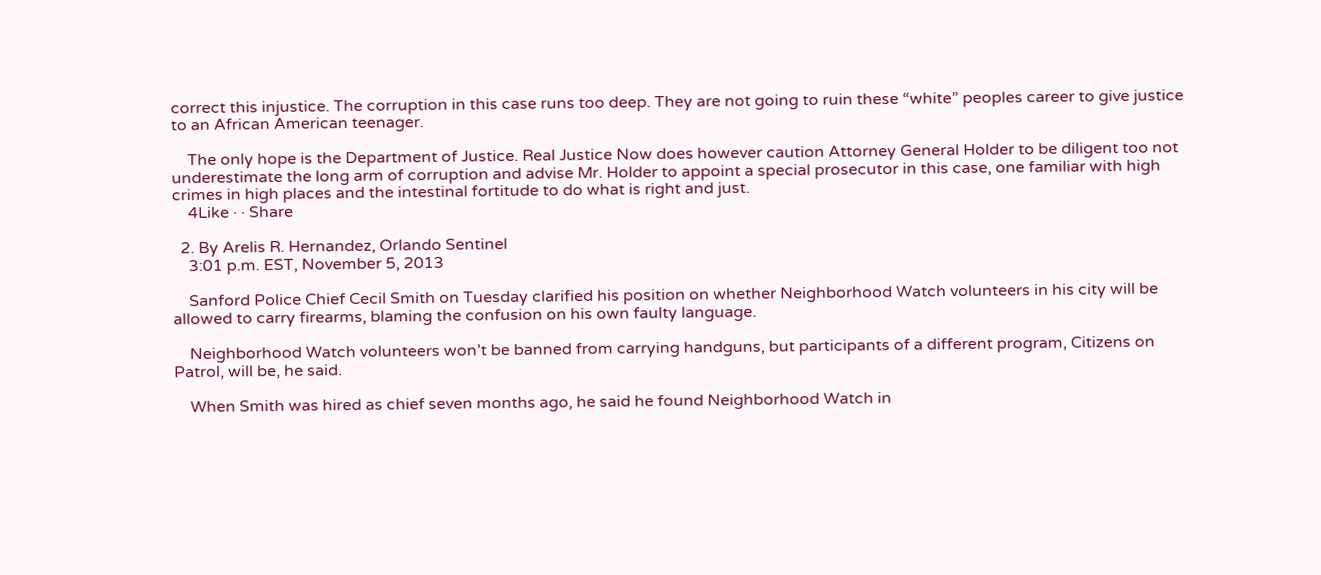correct this injustice. The corruption in this case runs too deep. They are not going to ruin these “white” peoples career to give justice to an African American teenager.

    The only hope is the Department of Justice. Real Justice Now does however caution Attorney General Holder to be diligent too not underestimate the long arm of corruption and advise Mr. Holder to appoint a special prosecutor in this case, one familiar with high crimes in high places and the intestinal fortitude to do what is right and just.
    4Like · · Share

  2. By Arelis R. Hernandez, Orlando Sentinel
    3:01 p.m. EST, November 5, 2013

    Sanford Police Chief Cecil Smith on Tuesday clarified his position on whether Neighborhood Watch volunteers in his city will be allowed to carry firearms, blaming the confusion on his own faulty language.

    Neighborhood Watch volunteers won’t be banned from carrying handguns, but participants of a different program, Citizens on Patrol, will be, he said.

    When Smith was hired as chief seven months ago, he said he found Neighborhood Watch in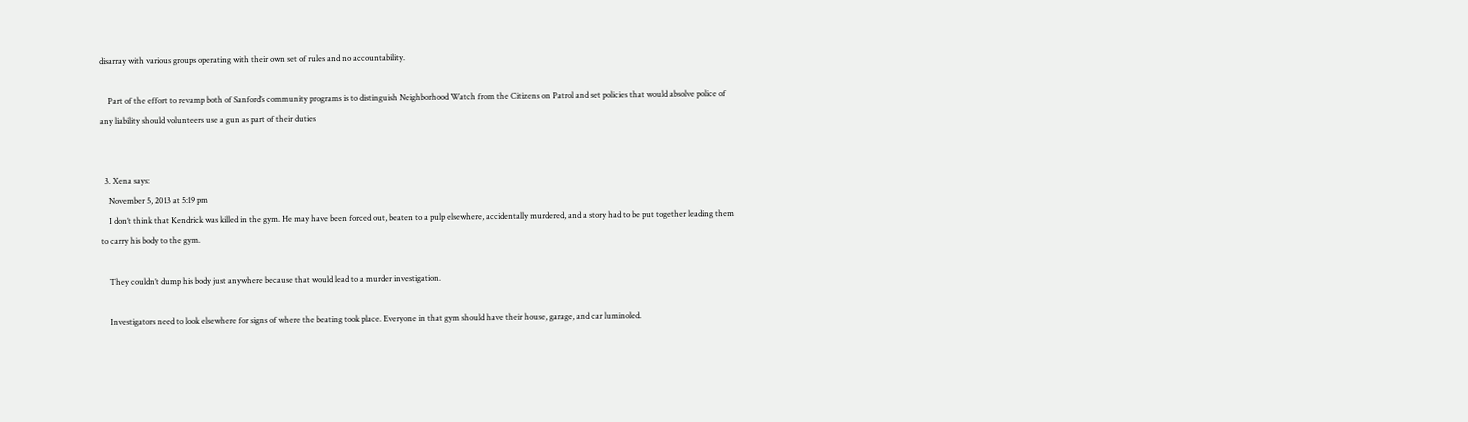disarray with various groups operating with their own set of rules and no accountability.

    Part of the effort to revamp both of Sanford’s community programs is to distinguish Neighborhood Watch from the Citizens on Patrol and set policies that would absolve police of any liability should volunteers use a gun as part of their duties


  3. Xena says:
    November 5, 2013 at 5:19 pm
    I don’t think that Kendrick was killed in the gym. He may have been forced out, beaten to a pulp elsewhere, accidentally murdered, and a story had to be put together leading them to carry his body to the gym.

    They couldn’t dump his body just anywhere because that would lead to a murder investigation.

    Investigators need to look elsewhere for signs of where the beating took place. Everyone in that gym should have their house, garage, and car luminoled.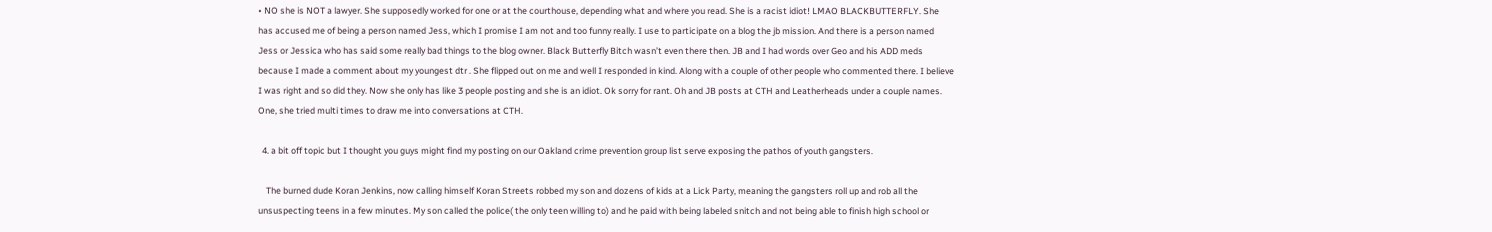• NO she is NOT a lawyer. She supposedly worked for one or at the courthouse, depending what and where you read. She is a racist idiot! LMAO BLACKBUTTERFLY. She has accused me of being a person named Jess, which I promise I am not and too funny really. I use to participate on a blog the jb mission. And there is a person named Jess or Jessica who has said some really bad things to the blog owner. Black Butterfly Bitch wasn’t even there then. JB and I had words over Geo and his ADD meds because I made a comment about my youngest dtr . She flipped out on me and well I responded in kind. Along with a couple of other people who commented there. I believe I was right and so did they. Now she only has like 3 people posting and she is an idiot. Ok sorry for rant. Oh and JB posts at CTH and Leatherheads under a couple names. One, she tried multi times to draw me into conversations at CTH.

  4. a bit off topic but I thought you guys might find my posting on our Oakland crime prevention group list serve exposing the pathos of youth gangsters.

    The burned dude Koran Jenkins, now calling himself Koran Streets robbed my son and dozens of kids at a Lick Party, meaning the gangsters roll up and rob all the unsuspecting teens in a few minutes. My son called the police( the only teen willing to) and he paid with being labeled snitch and not being able to finish high school or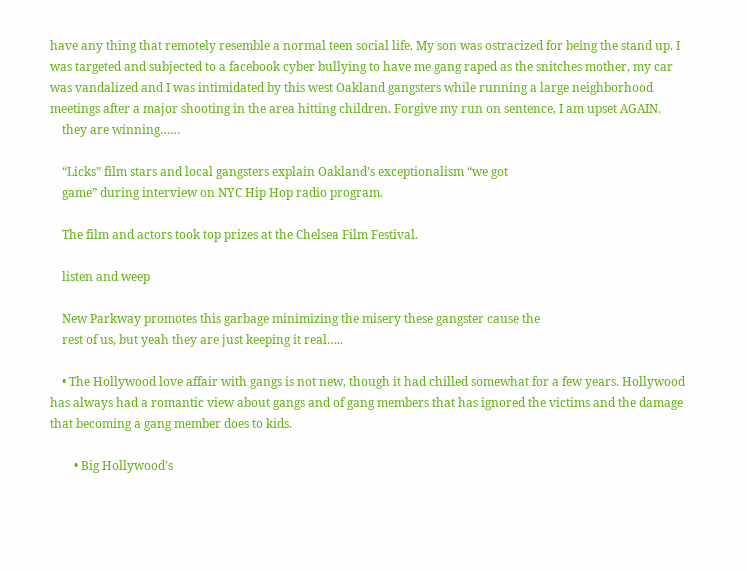have any thing that remotely resemble a normal teen social life. My son was ostracized for being the stand up. I was targeted and subjected to a facebook cyber bullying to have me gang raped as the snitches mother, my car was vandalized and I was intimidated by this west Oakland gangsters while running a large neighborhood meetings after a major shooting in the area hitting children. Forgive my run on sentence, I am upset AGAIN.
    they are winning……

    “Licks” film stars and local gangsters explain Oakland’s exceptionalism “we got
    game” during interview on NYC Hip Hop radio program.

    The film and actors took top prizes at the Chelsea Film Festival.

    listen and weep

    New Parkway promotes this garbage minimizing the misery these gangster cause the
    rest of us, but yeah they are just keeping it real…..

    • The Hollywood love affair with gangs is not new, though it had chilled somewhat for a few years. Hollywood has always had a romantic view about gangs and of gang members that has ignored the victims and the damage that becoming a gang member does to kids.

        • Big Hollywood’s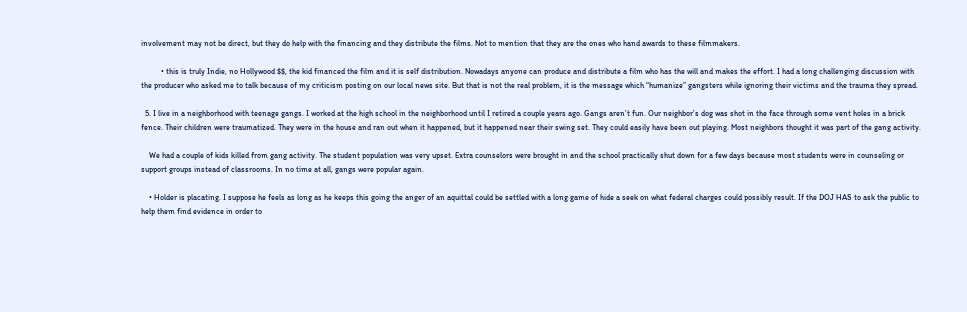involvement may not be direct, but they do help with the financing and they distribute the films. Not to mention that they are the ones who hand awards to these filmmakers.

          • this is truly Indie, no Hollywood $$, the kid financed the film and it is self distribution. Nowadays anyone can produce and distribute a film who has the will and makes the effort. I had a long challenging discussion with the producer who asked me to talk because of my criticism posting on our local news site. But that is not the real problem, it is the message which “humanize” gangsters while ignoring their victims and the trauma they spread.

  5. I live in a neighborhood with teenage gangs. I worked at the high school in the neighborhood until I retired a couple years ago. Gangs aren’t fun. Our neighbor’s dog was shot in the face through some vent holes in a brick fence. Their children were traumatized. They were in the house and ran out when it happened, but it happened near their swing set. They could easily have been out playing. Most neighbors thought it was part of the gang activity.

    We had a couple of kids killed from gang activity. The student population was very upset. Extra counselors were brought in and the school practically shut down for a few days because most students were in counseling or support groups instead of classrooms. In no time at all, gangs were popular again.

    • Holder is placating. I suppose he feels as long as he keeps this going the anger of an aquittal could be settled with a long game of hide a seek on what federal charges could possibly result. If the DOJ HAS to ask the public to help them find evidence in order to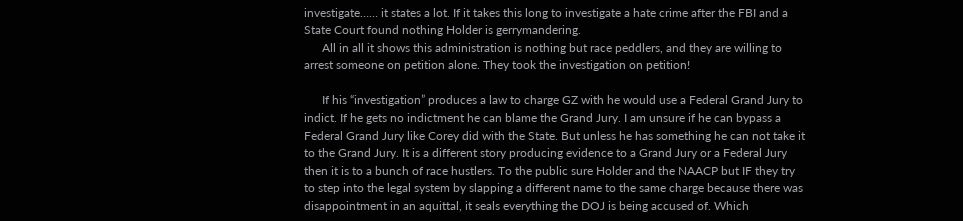investigate…… it states a lot. If it takes this long to investigate a hate crime after the FBI and a State Court found nothing Holder is gerrymandering.
      All in all it shows this administration is nothing but race peddlers, and they are willing to arrest someone on petition alone. They took the investigation on petition!

      If his “investigation” produces a law to charge GZ with he would use a Federal Grand Jury to indict. If he gets no indictment he can blame the Grand Jury. I am unsure if he can bypass a Federal Grand Jury like Corey did with the State. But unless he has something he can not take it to the Grand Jury. It is a different story producing evidence to a Grand Jury or a Federal Jury then it is to a bunch of race hustlers. To the public sure Holder and the NAACP but IF they try to step into the legal system by slapping a different name to the same charge because there was disappointment in an aquittal, it seals everything the DOJ is being accused of. Which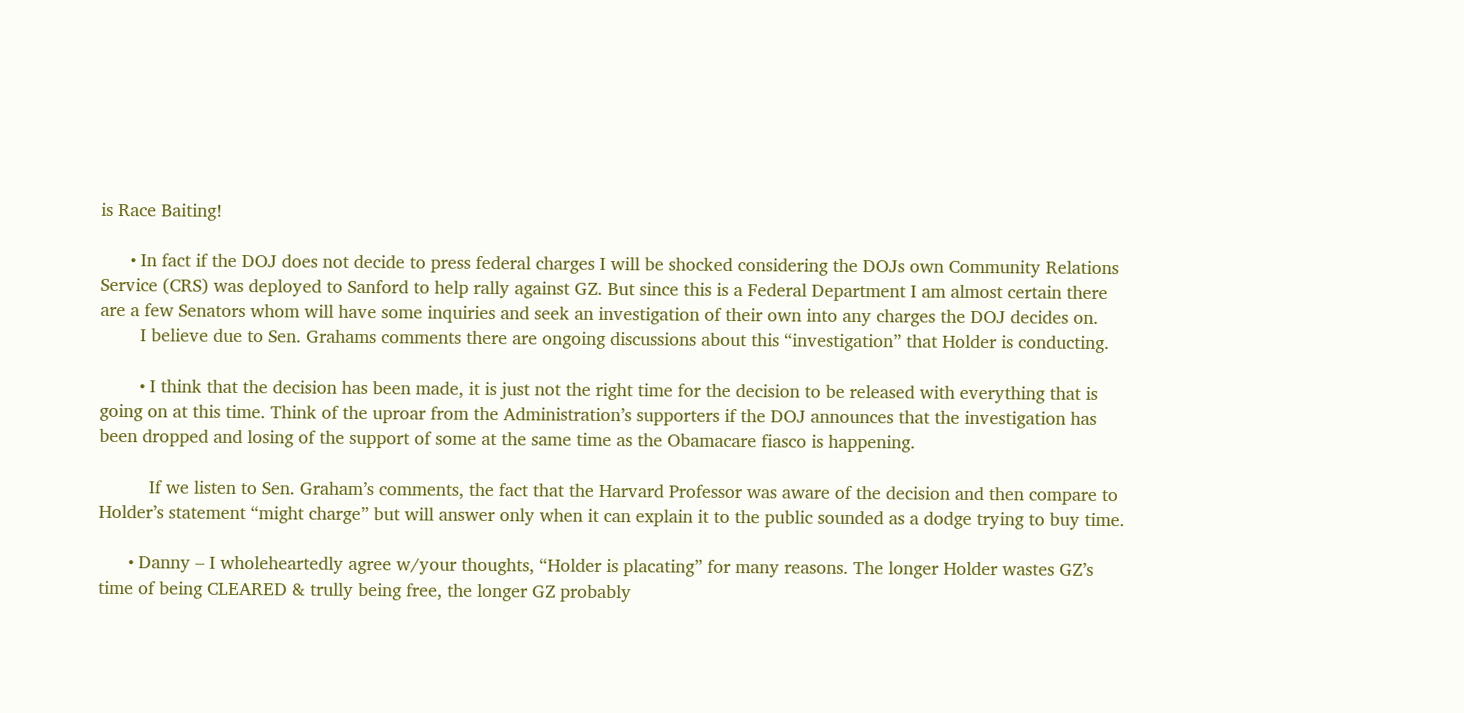is Race Baiting!

      • In fact if the DOJ does not decide to press federal charges I will be shocked considering the DOJs own Community Relations Service (CRS) was deployed to Sanford to help rally against GZ. But since this is a Federal Department I am almost certain there are a few Senators whom will have some inquiries and seek an investigation of their own into any charges the DOJ decides on.
        I believe due to Sen. Grahams comments there are ongoing discussions about this “investigation” that Holder is conducting.

        • I think that the decision has been made, it is just not the right time for the decision to be released with everything that is going on at this time. Think of the uproar from the Administration’s supporters if the DOJ announces that the investigation has been dropped and losing of the support of some at the same time as the Obamacare fiasco is happening.

          If we listen to Sen. Graham’s comments, the fact that the Harvard Professor was aware of the decision and then compare to Holder’s statement “might charge” but will answer only when it can explain it to the public sounded as a dodge trying to buy time.

      • Danny – I wholeheartedly agree w/your thoughts, “Holder is placating” for many reasons. The longer Holder wastes GZ’s time of being CLEARED & trully being free, the longer GZ probably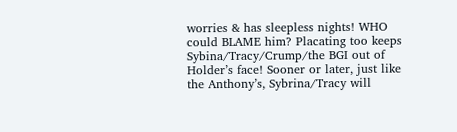worries & has sleepless nights! WHO could BLAME him? Placating too keeps Sybina/Tracy/Crump/the BGI out of Holder’s face! Sooner or later, just like the Anthony’s, Sybrina/Tracy will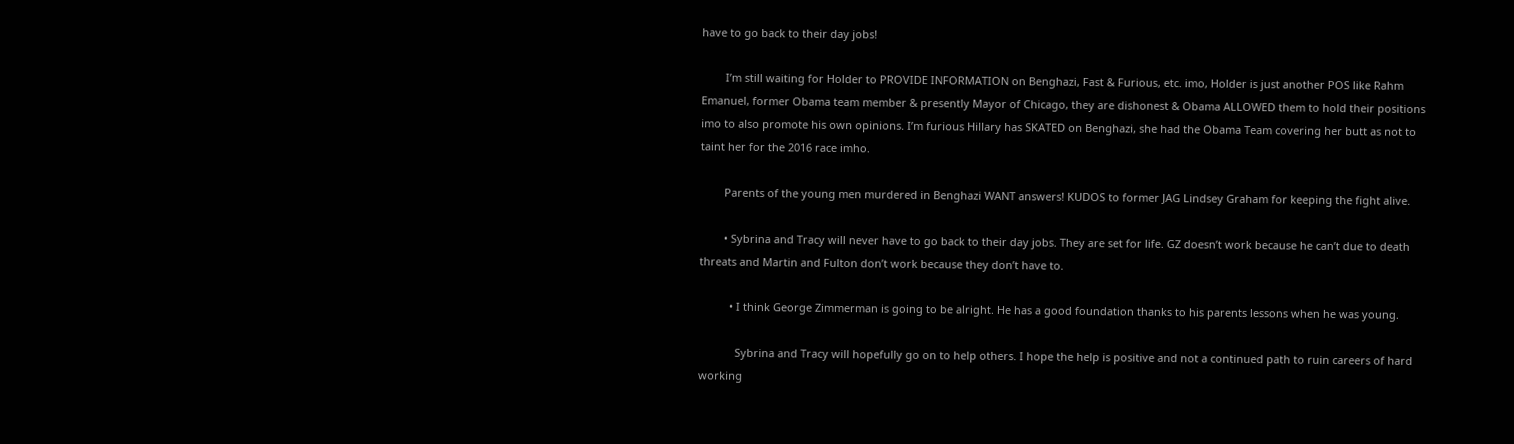have to go back to their day jobs!

        I’m still waiting for Holder to PROVIDE INFORMATION on Benghazi, Fast & Furious, etc. imo, Holder is just another POS like Rahm Emanuel, former Obama team member & presently Mayor of Chicago, they are dishonest & Obama ALLOWED them to hold their positions imo to also promote his own opinions. I’m furious Hillary has SKATED on Benghazi, she had the Obama Team covering her butt as not to taint her for the 2016 race imho.

        Parents of the young men murdered in Benghazi WANT answers! KUDOS to former JAG Lindsey Graham for keeping the fight alive.

        • Sybrina and Tracy will never have to go back to their day jobs. They are set for life. GZ doesn’t work because he can’t due to death threats and Martin and Fulton don’t work because they don’t have to.

          • I think George Zimmerman is going to be alright. He has a good foundation thanks to his parents lessons when he was young.

            Sybrina and Tracy will hopefully go on to help others. I hope the help is positive and not a continued path to ruin careers of hard working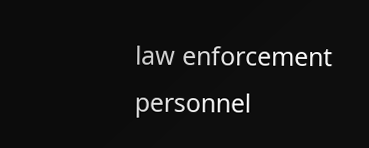law enforcement personnel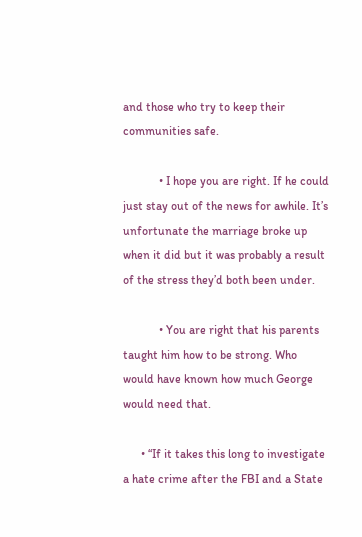and those who try to keep their communities safe.

            • I hope you are right. If he could just stay out of the news for awhile. It’s unfortunate the marriage broke up when it did but it was probably a result of the stress they’d both been under.

            • You are right that his parents taught him how to be strong. Who would have known how much George would need that.

      • “If it takes this long to investigate a hate crime after the FBI and a State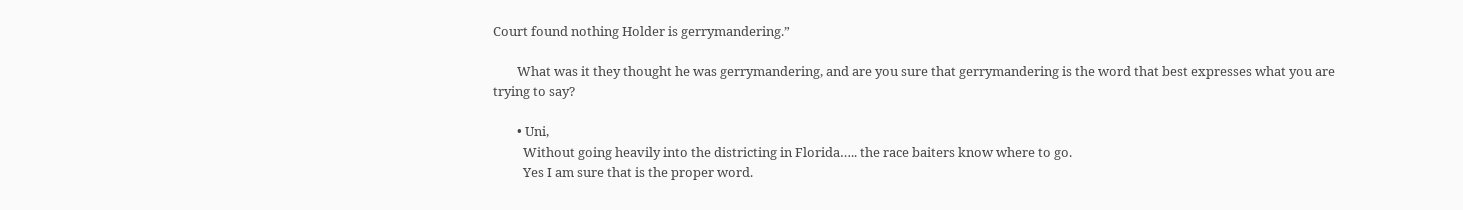Court found nothing Holder is gerrymandering.”

        What was it they thought he was gerrymandering, and are you sure that gerrymandering is the word that best expresses what you are trying to say?

        • Uni,
          Without going heavily into the districting in Florida….. the race baiters know where to go.
          Yes I am sure that is the proper word.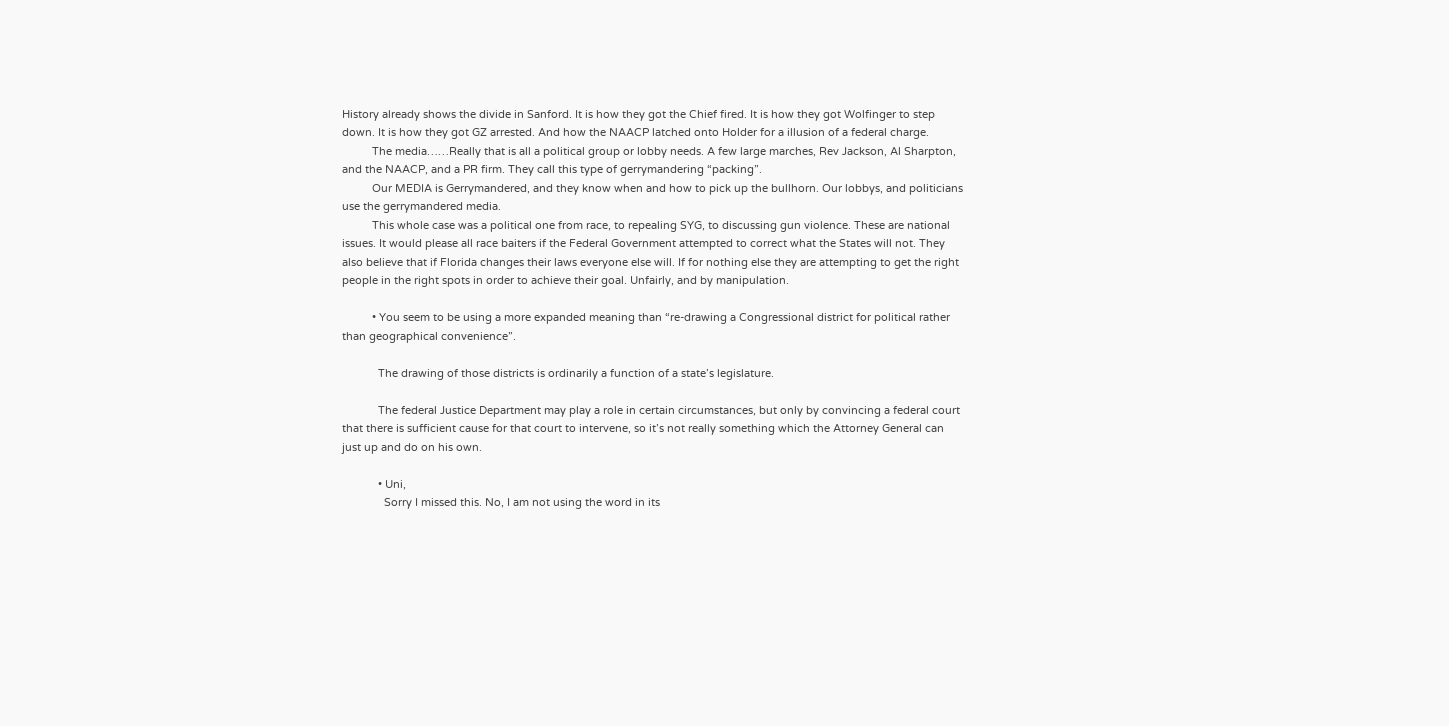History already shows the divide in Sanford. It is how they got the Chief fired. It is how they got Wolfinger to step down. It is how they got GZ arrested. And how the NAACP latched onto Holder for a illusion of a federal charge.
          The media……Really that is all a political group or lobby needs. A few large marches, Rev Jackson, Al Sharpton, and the NAACP, and a PR firm. They call this type of gerrymandering “packing”.
          Our MEDIA is Gerrymandered, and they know when and how to pick up the bullhorn. Our lobbys, and politicians use the gerrymandered media.
          This whole case was a political one from race, to repealing SYG, to discussing gun violence. These are national issues. It would please all race baiters if the Federal Government attempted to correct what the States will not. They also believe that if Florida changes their laws everyone else will. If for nothing else they are attempting to get the right people in the right spots in order to achieve their goal. Unfairly, and by manipulation.

          • You seem to be using a more expanded meaning than “re-drawing a Congressional district for political rather than geographical convenience”.

            The drawing of those districts is ordinarily a function of a state’s legislature.

            The federal Justice Department may play a role in certain circumstances, but only by convincing a federal court that there is sufficient cause for that court to intervene, so it’s not really something which the Attorney General can just up and do on his own.

            • Uni,
              Sorry I missed this. No, I am not using the word in its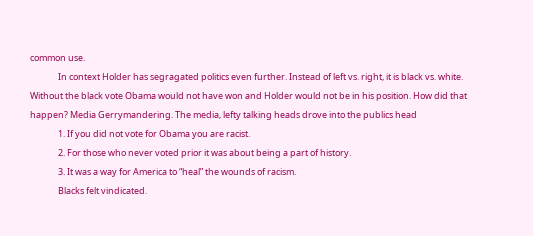common use.
              In context Holder has segragated politics even further. Instead of left vs. right, it is black vs. white. Without the black vote Obama would not have won and Holder would not be in his position. How did that happen? Media Gerrymandering. The media, lefty talking heads drove into the publics head
              1. If you did not vote for Obama you are racist.
              2. For those who never voted prior it was about being a part of history.
              3. It was a way for America to “heal” the wounds of racism.
              Blacks felt vindicated.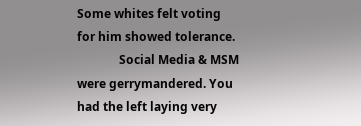Some whites felt voting for him showed tolerance.
              Social Media & MSM were gerrymandered. You had the left laying very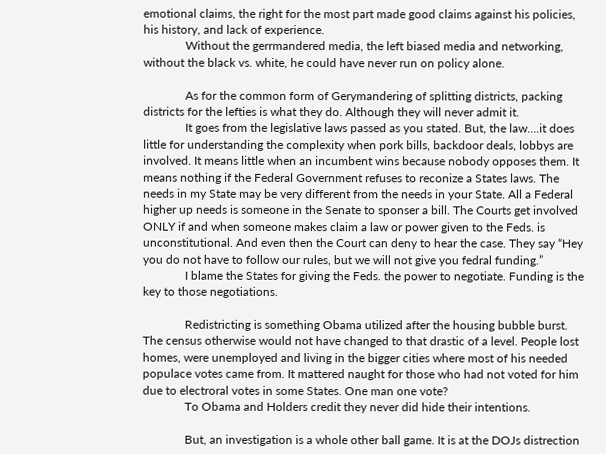emotional claims, the right for the most part made good claims against his policies, his history, and lack of experience.
              Without the gerrmandered media, the left biased media and networking, without the black vs. white, he could have never run on policy alone.

              As for the common form of Gerymandering of splitting districts, packing districts for the lefties is what they do. Although they will never admit it.
              It goes from the legislative laws passed as you stated. But, the law….it does little for understanding the complexity when pork bills, backdoor deals, lobbys are involved. It means little when an incumbent wins because nobody opposes them. It means nothing if the Federal Government refuses to reconize a States laws. The needs in my State may be very different from the needs in your State. All a Federal higher up needs is someone in the Senate to sponser a bill. The Courts get involved ONLY if and when someone makes claim a law or power given to the Feds. is unconstitutional. And even then the Court can deny to hear the case. They say “Hey you do not have to follow our rules, but we will not give you fedral funding.”
              I blame the States for giving the Feds. the power to negotiate. Funding is the key to those negotiations.

              Redistricting is something Obama utilized after the housing bubble burst. The census otherwise would not have changed to that drastic of a level. People lost homes, were unemployed and living in the bigger cities where most of his needed populace votes came from. It mattered naught for those who had not voted for him due to electroral votes in some States. One man one vote?
              To Obama and Holders credit they never did hide their intentions.

              But, an investigation is a whole other ball game. It is at the DOJs distrection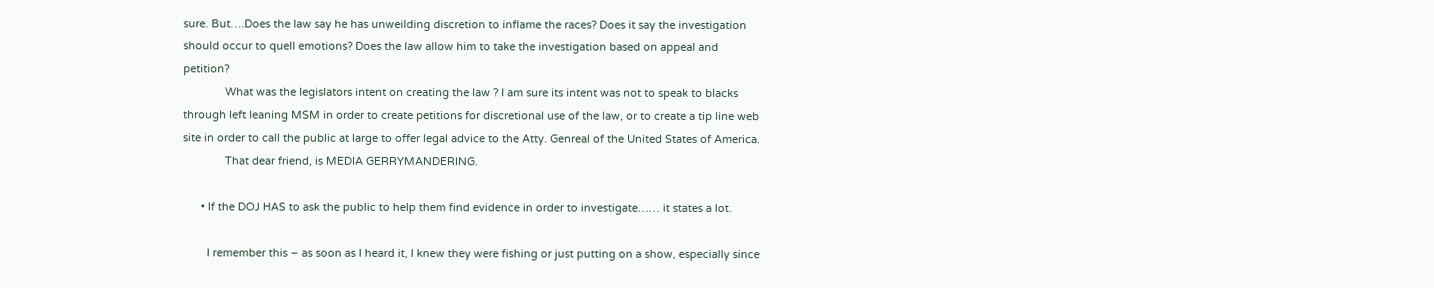sure. But….Does the law say he has unweilding discretion to inflame the races? Does it say the investigation should occur to quell emotions? Does the law allow him to take the investigation based on appeal and petition?
              What was the legislators intent on creating the law ? I am sure its intent was not to speak to blacks through left leaning MSM in order to create petitions for discretional use of the law, or to create a tip line web site in order to call the public at large to offer legal advice to the Atty. Genreal of the United States of America.
              That dear friend, is MEDIA GERRYMANDERING.

      • If the DOJ HAS to ask the public to help them find evidence in order to investigate…… it states a lot.

        I remember this – as soon as I heard it, I knew they were fishing or just putting on a show, especially since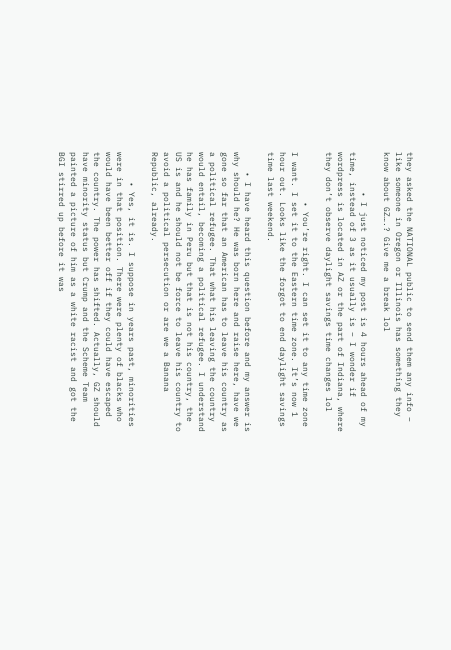they asked the NATIONAL public to send them any info – like someone in Oregon or Illinois has something they know about GZ….? Give me a break lol

        • I just noticed my post is 4 hours ahead of my time, instead of 3 as it usually is – I wonder if wordpress is located in AZ or the part of Indiana, where they don’t observe daylight savings time changes lol

          • You’re right. I can set it to any time zone I want. I set it to the Eastern time zone. It’s now 1 hour out. Looks like the forgot to end daylight savings time last weekend.

    • I have heard this question before and my answer is why should he? He was born here and raise here, have we gone so far that an American has to leave his country as a political refugee. That what his leaving the country would entail, becoming a political refugee. I understand he has family in Peru but that is not his country, the US is and he should not be force to leave his country to avoid a political persecution or are we a Banana Republic, already.

      • Yes, it is. I suppose in years past, minorities were in that position. There were plenty of blacks who would have been better off if they could have escaped the country. The power has shifted. Actually, GZ should have minority status but Crump and the Scheme Team painted a picture of him as a white racist and got the BGI stirred up before it was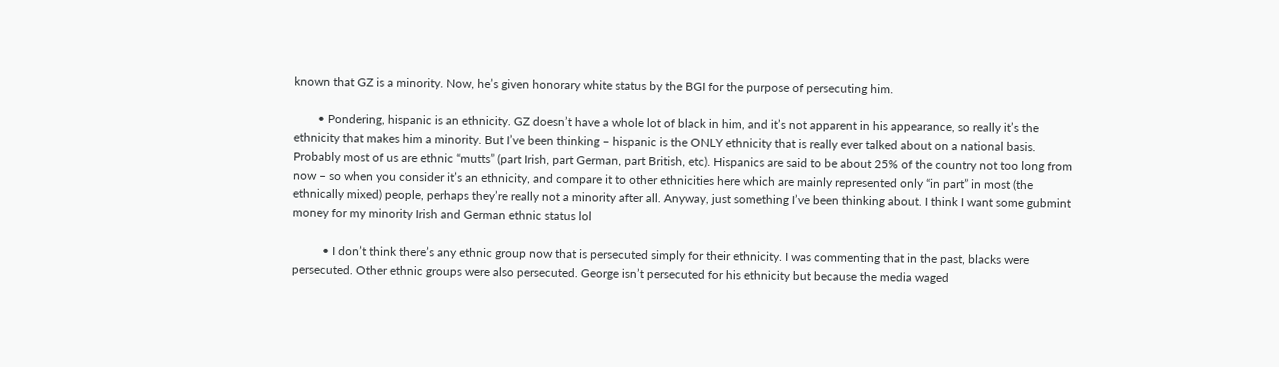known that GZ is a minority. Now, he’s given honorary white status by the BGI for the purpose of persecuting him.

        • Pondering, hispanic is an ethnicity. GZ doesn’t have a whole lot of black in him, and it’s not apparent in his appearance, so really it’s the ethnicity that makes him a minority. But I’ve been thinking – hispanic is the ONLY ethnicity that is really ever talked about on a national basis. Probably most of us are ethnic “mutts” (part Irish, part German, part British, etc). Hispanics are said to be about 25% of the country not too long from now – so when you consider it’s an ethnicity, and compare it to other ethnicities here which are mainly represented only “in part” in most (the ethnically mixed) people, perhaps they’re really not a minority after all. Anyway, just something I’ve been thinking about. I think I want some gubmint money for my minority Irish and German ethnic status lol

          • I don’t think there’s any ethnic group now that is persecuted simply for their ethnicity. I was commenting that in the past, blacks were persecuted. Other ethnic groups were also persecuted. George isn’t persecuted for his ethnicity but because the media waged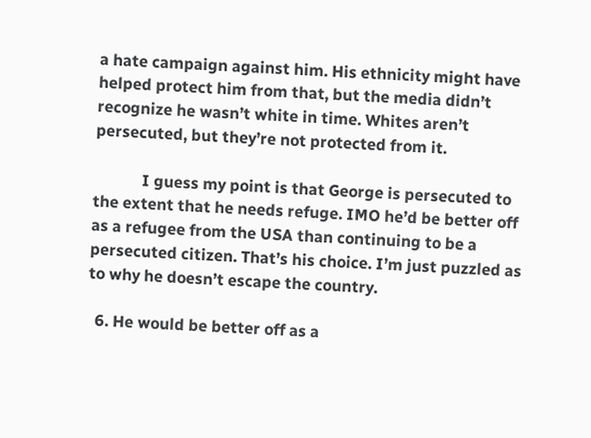a hate campaign against him. His ethnicity might have helped protect him from that, but the media didn’t recognize he wasn’t white in time. Whites aren’t persecuted, but they’re not protected from it.

            I guess my point is that George is persecuted to the extent that he needs refuge. IMO he’d be better off as a refugee from the USA than continuing to be a persecuted citizen. That’s his choice. I’m just puzzled as to why he doesn’t escape the country.

  6. He would be better off as a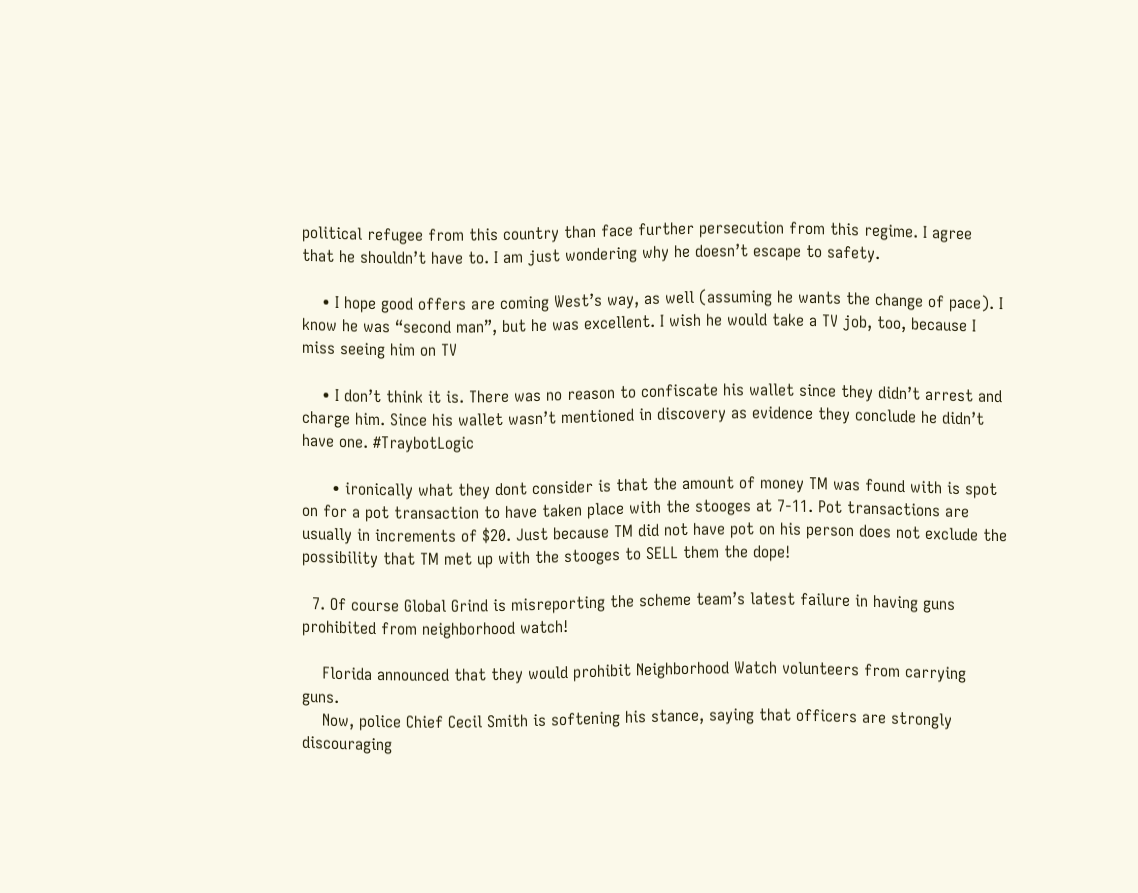political refugee from this country than face further persecution from this regime. I agree that he shouldn’t have to. I am just wondering why he doesn’t escape to safety.

    • I hope good offers are coming West’s way, as well (assuming he wants the change of pace). I know he was “second man”, but he was excellent. I wish he would take a TV job, too, because I miss seeing him on TV

    • I don’t think it is. There was no reason to confiscate his wallet since they didn’t arrest and charge him. Since his wallet wasn’t mentioned in discovery as evidence they conclude he didn’t have one. #TraybotLogic

      • ironically what they dont consider is that the amount of money TM was found with is spot on for a pot transaction to have taken place with the stooges at 7-11. Pot transactions are usually in increments of $20. Just because TM did not have pot on his person does not exclude the possibility that TM met up with the stooges to SELL them the dope!

  7. Of course Global Grind is misreporting the scheme team’s latest failure in having guns prohibited from neighborhood watch!

    Florida announced that they would prohibit Neighborhood Watch volunteers from carrying guns.
    Now, police Chief Cecil Smith is softening his stance, saying that officers are strongly discouraging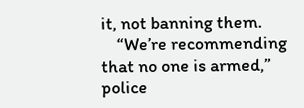it, not banning them.
    “We’re recommending that no one is armed,” police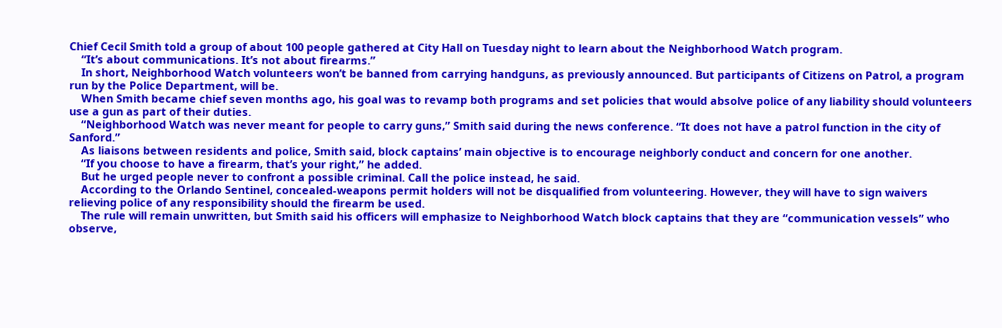Chief Cecil Smith told a group of about 100 people gathered at City Hall on Tuesday night to learn about the Neighborhood Watch program.
    “It’s about communications. It’s not about firearms.”
    In short, Neighborhood Watch volunteers won’t be banned from carrying handguns, as previously announced. But participants of Citizens on Patrol, a program run by the Police Department, will be.
    When Smith became chief seven months ago, his goal was to revamp both programs and set policies that would absolve police of any liability should volunteers use a gun as part of their duties.
    “Neighborhood Watch was never meant for people to carry guns,” Smith said during the news conference. “It does not have a patrol function in the city of Sanford.”
    As liaisons between residents and police, Smith said, block captains’ main objective is to encourage neighborly conduct and concern for one another.
    “If you choose to have a firearm, that’s your right,” he added.
    But he urged people never to confront a possible criminal. Call the police instead, he said.
    According to the Orlando Sentinel, concealed-weapons permit holders will not be disqualified from volunteering. However, they will have to sign waivers relieving police of any responsibility should the firearm be used.
    The rule will remain unwritten, but Smith said his officers will emphasize to Neighborhood Watch block captains that they are “communication vessels” who observe,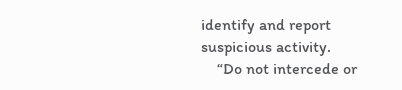identify and report suspicious activity.
    “Do not intercede or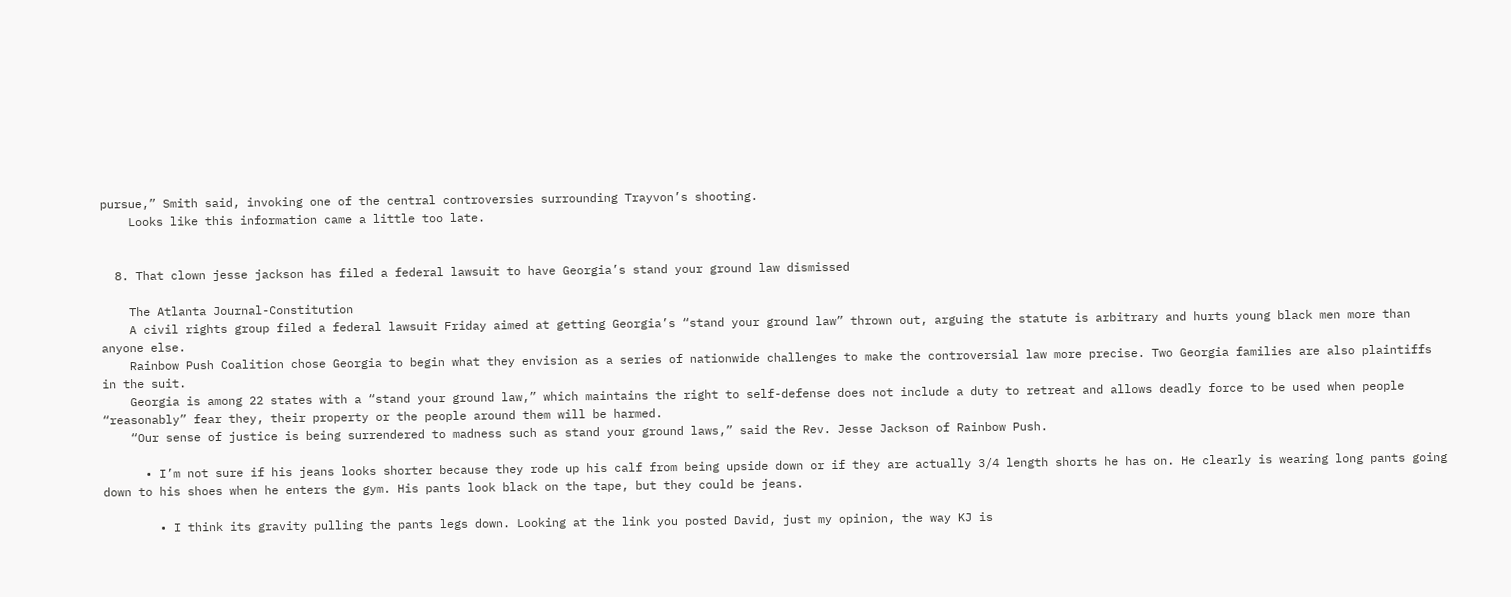pursue,” Smith said, invoking one of the central controversies surrounding Trayvon’s shooting.
    Looks like this information came a little too late.


  8. That clown jesse jackson has filed a federal lawsuit to have Georgia’s stand your ground law dismissed

    The Atlanta Journal-Constitution
    A civil rights group filed a federal lawsuit Friday aimed at getting Georgia’s “stand your ground law” thrown out, arguing the statute is arbitrary and hurts young black men more than anyone else.
    Rainbow Push Coalition chose Georgia to begin what they envision as a series of nationwide challenges to make the controversial law more precise. Two Georgia families are also plaintiffs in the suit.
    Georgia is among 22 states with a “stand your ground law,” which maintains the right to self-defense does not include a duty to retreat and allows deadly force to be used when people “reasonably” fear they, their property or the people around them will be harmed.
    “Our sense of justice is being surrendered to madness such as stand your ground laws,” said the Rev. Jesse Jackson of Rainbow Push.

      • I’m not sure if his jeans looks shorter because they rode up his calf from being upside down or if they are actually 3/4 length shorts he has on. He clearly is wearing long pants going down to his shoes when he enters the gym. His pants look black on the tape, but they could be jeans.

        • I think its gravity pulling the pants legs down. Looking at the link you posted David, just my opinion, the way KJ is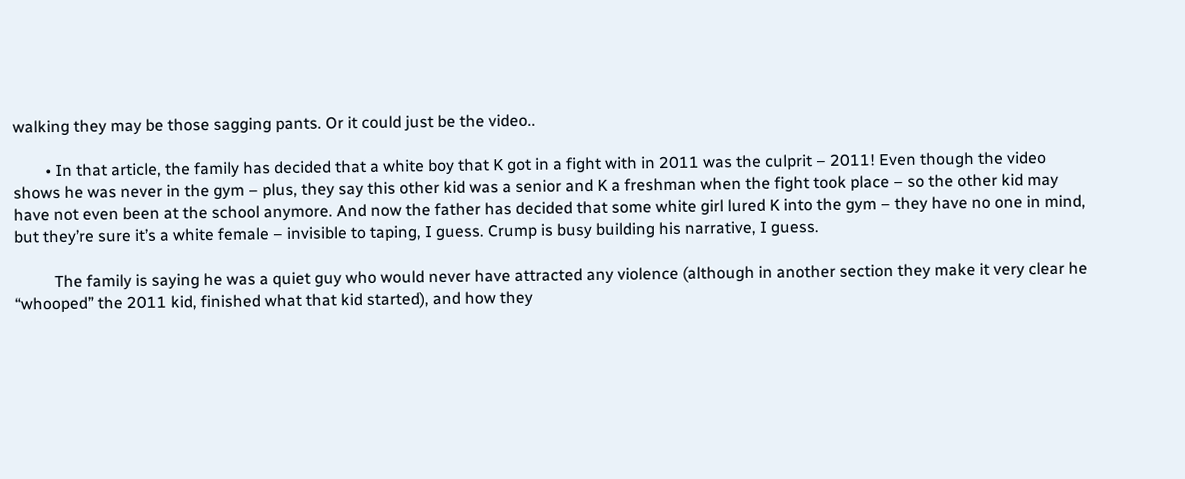walking they may be those sagging pants. Or it could just be the video..

        • In that article, the family has decided that a white boy that K got in a fight with in 2011 was the culprit – 2011! Even though the video shows he was never in the gym – plus, they say this other kid was a senior and K a freshman when the fight took place – so the other kid may have not even been at the school anymore. And now the father has decided that some white girl lured K into the gym – they have no one in mind, but they’re sure it’s a white female – invisible to taping, I guess. Crump is busy building his narrative, I guess.

          The family is saying he was a quiet guy who would never have attracted any violence (although in another section they make it very clear he “whooped” the 2011 kid, finished what that kid started), and how they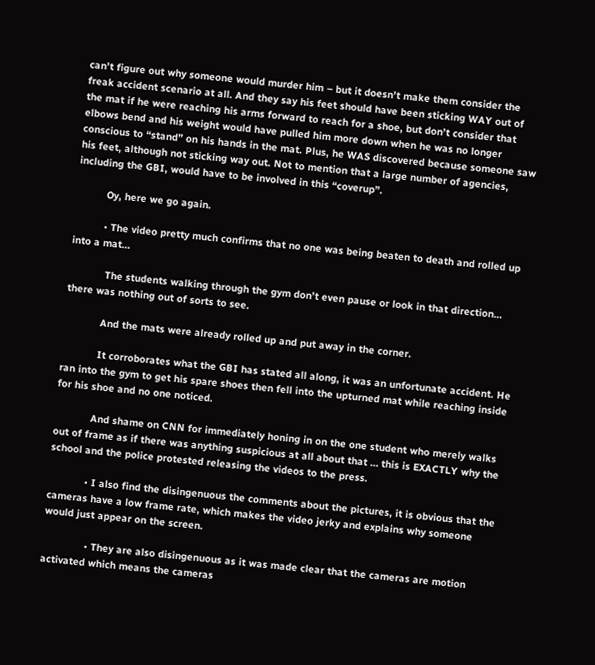can’t figure out why someone would murder him – but it doesn’t make them consider the freak accident scenario at all. And they say his feet should have been sticking WAY out of the mat if he were reaching his arms forward to reach for a shoe, but don’t consider that elbows bend and his weight would have pulled him more down when he was no longer conscious to “stand” on his hands in the mat. Plus, he WAS discovered because someone saw his feet, although not sticking way out. Not to mention that a large number of agencies, including the GBI, would have to be involved in this “coverup”.

          Oy, here we go again.

          • The video pretty much confirms that no one was being beaten to death and rolled up into a mat…

            The students walking through the gym don’t even pause or look in that direction… there was nothing out of sorts to see.

            And the mats were already rolled up and put away in the corner.

            It corroborates what the GBI has stated all along, it was an unfortunate accident. He ran into the gym to get his spare shoes then fell into the upturned mat while reaching inside for his shoe and no one noticed.

            And shame on CNN for immediately honing in on the one student who merely walks out of frame as if there was anything suspicious at all about that … this is EXACTLY why the school and the police protested releasing the videos to the press.

            • I also find the disingenuous the comments about the pictures, it is obvious that the cameras have a low frame rate, which makes the video jerky and explains why someone would just appear on the screen.

              • They are also disingenuous as it was made clear that the cameras are motion activated which means the cameras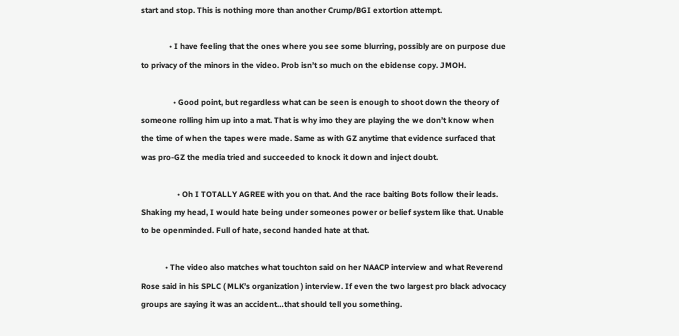start and stop. This is nothing more than another Crump/BGI extortion attempt.

              • I have feeling that the ones where you see some blurring, possibly are on purpose due to privacy of the minors in the video. Prob isn’t so much on the ebidense copy. JMOH.

                • Good point, but regardless what can be seen is enough to shoot down the theory of someone rolling him up into a mat. That is why imo they are playing the we don’t know when the time of when the tapes were made. Same as with GZ anytime that evidence surfaced that was pro-GZ the media tried and succeeded to knock it down and inject doubt.

                  • Oh I TOTALLY AGREE with you on that. And the race baiting Bots follow their leads. Shaking my head, I would hate being under someones power or belief system like that. Unable to be openminded. Full of hate, second handed hate at that.

            • The video also matches what touchton said on her NAACP interview and what Reverend Rose said in his SPLC ( MLK’s organization ) interview. If even the two largest pro black advocacy groups are saying it was an accident…that should tell you something.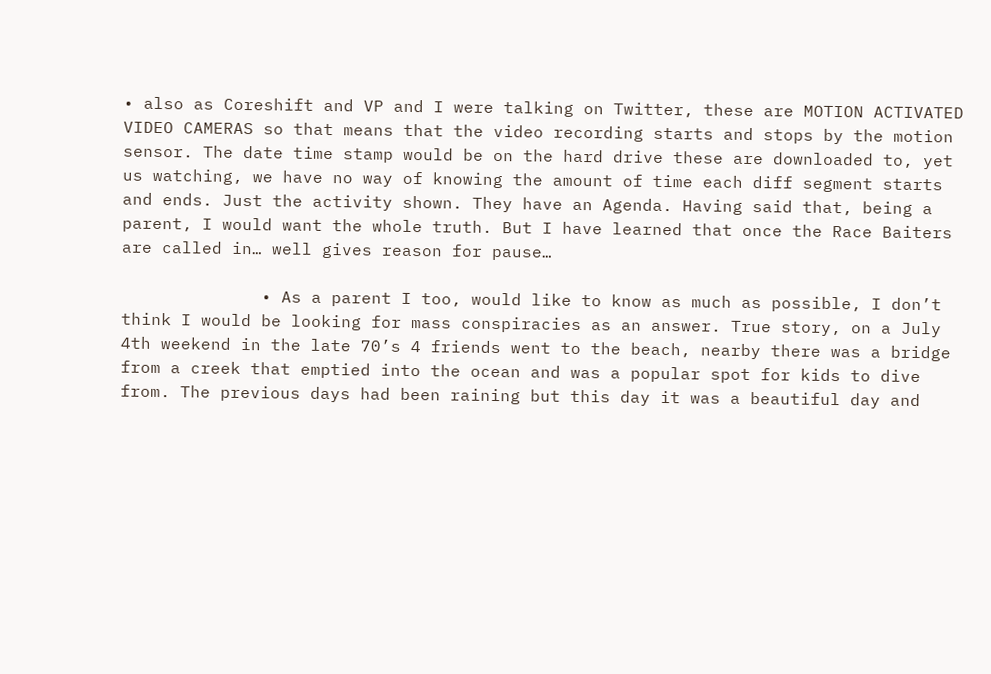• also as Coreshift and VP and I were talking on Twitter, these are MOTION ACTIVATED VIDEO CAMERAS so that means that the video recording starts and stops by the motion sensor. The date time stamp would be on the hard drive these are downloaded to, yet us watching, we have no way of knowing the amount of time each diff segment starts and ends. Just the activity shown. They have an Agenda. Having said that, being a parent, I would want the whole truth. But I have learned that once the Race Baiters are called in… well gives reason for pause…

              • As a parent I too, would like to know as much as possible, I don’t think I would be looking for mass conspiracies as an answer. True story, on a July 4th weekend in the late 70’s 4 friends went to the beach, nearby there was a bridge from a creek that emptied into the ocean and was a popular spot for kids to dive from. The previous days had been raining but this day it was a beautiful day and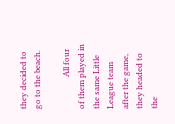they decided to go to the beach.

                All four of them played in the same Little League team after the game, they headed to the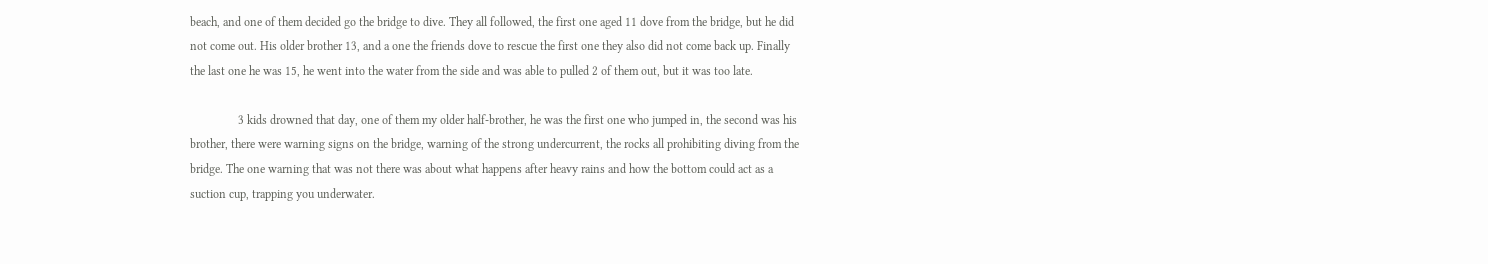beach, and one of them decided go the bridge to dive. They all followed, the first one aged 11 dove from the bridge, but he did not come out. His older brother 13, and a one the friends dove to rescue the first one they also did not come back up. Finally the last one he was 15, he went into the water from the side and was able to pulled 2 of them out, but it was too late.

                3 kids drowned that day, one of them my older half-brother, he was the first one who jumped in, the second was his brother, there were warning signs on the bridge, warning of the strong undercurrent, the rocks all prohibiting diving from the bridge. The one warning that was not there was about what happens after heavy rains and how the bottom could act as a suction cup, trapping you underwater.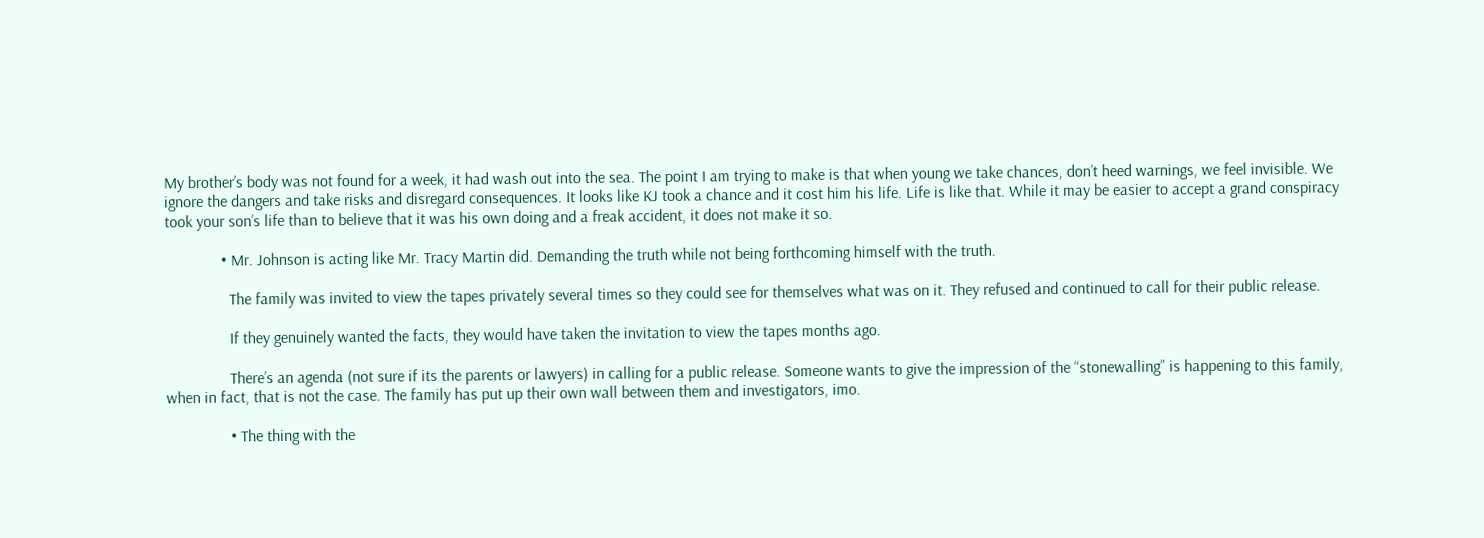My brother’s body was not found for a week, it had wash out into the sea. The point I am trying to make is that when young we take chances, don’t heed warnings, we feel invisible. We ignore the dangers and take risks and disregard consequences. It looks like KJ took a chance and it cost him his life. Life is like that. While it may be easier to accept a grand conspiracy took your son’s life than to believe that it was his own doing and a freak accident, it does not make it so.

              • Mr. Johnson is acting like Mr. Tracy Martin did. Demanding the truth while not being forthcoming himself with the truth.

                The family was invited to view the tapes privately several times so they could see for themselves what was on it. They refused and continued to call for their public release.

                If they genuinely wanted the facts, they would have taken the invitation to view the tapes months ago.

                There’s an agenda (not sure if its the parents or lawyers) in calling for a public release. Someone wants to give the impression of the “stonewalling” is happening to this family, when in fact, that is not the case. The family has put up their own wall between them and investigators, imo.

                • The thing with the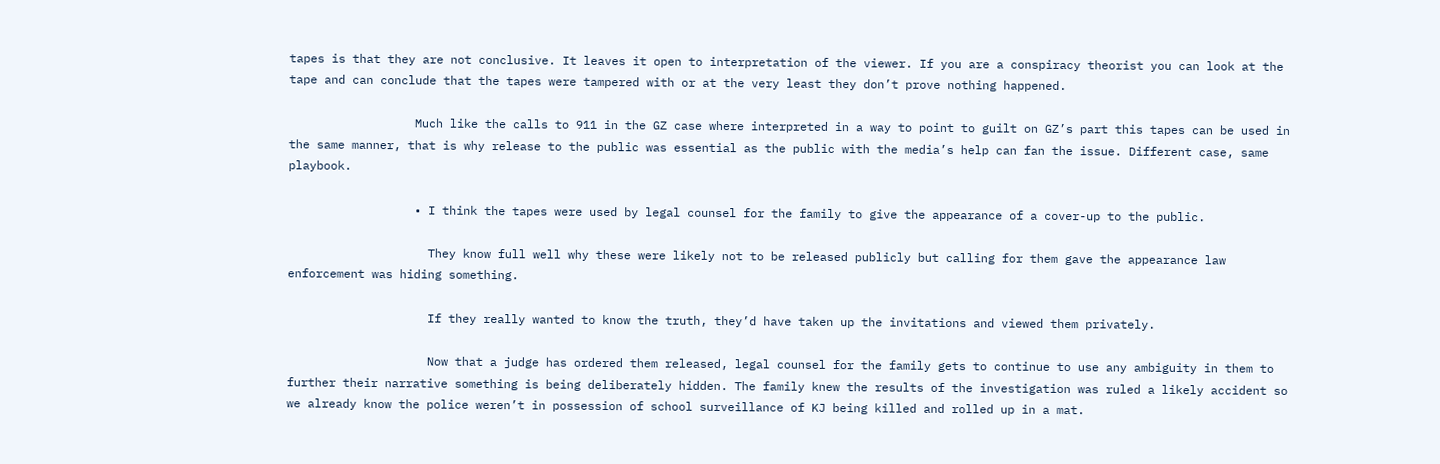tapes is that they are not conclusive. It leaves it open to interpretation of the viewer. If you are a conspiracy theorist you can look at the tape and can conclude that the tapes were tampered with or at the very least they don’t prove nothing happened.

                  Much like the calls to 911 in the GZ case where interpreted in a way to point to guilt on GZ’s part this tapes can be used in the same manner, that is why release to the public was essential as the public with the media’s help can fan the issue. Different case, same playbook.

                  • I think the tapes were used by legal counsel for the family to give the appearance of a cover-up to the public.

                    They know full well why these were likely not to be released publicly but calling for them gave the appearance law enforcement was hiding something.

                    If they really wanted to know the truth, they’d have taken up the invitations and viewed them privately.

                    Now that a judge has ordered them released, legal counsel for the family gets to continue to use any ambiguity in them to further their narrative something is being deliberately hidden. The family knew the results of the investigation was ruled a likely accident so we already know the police weren’t in possession of school surveillance of KJ being killed and rolled up in a mat.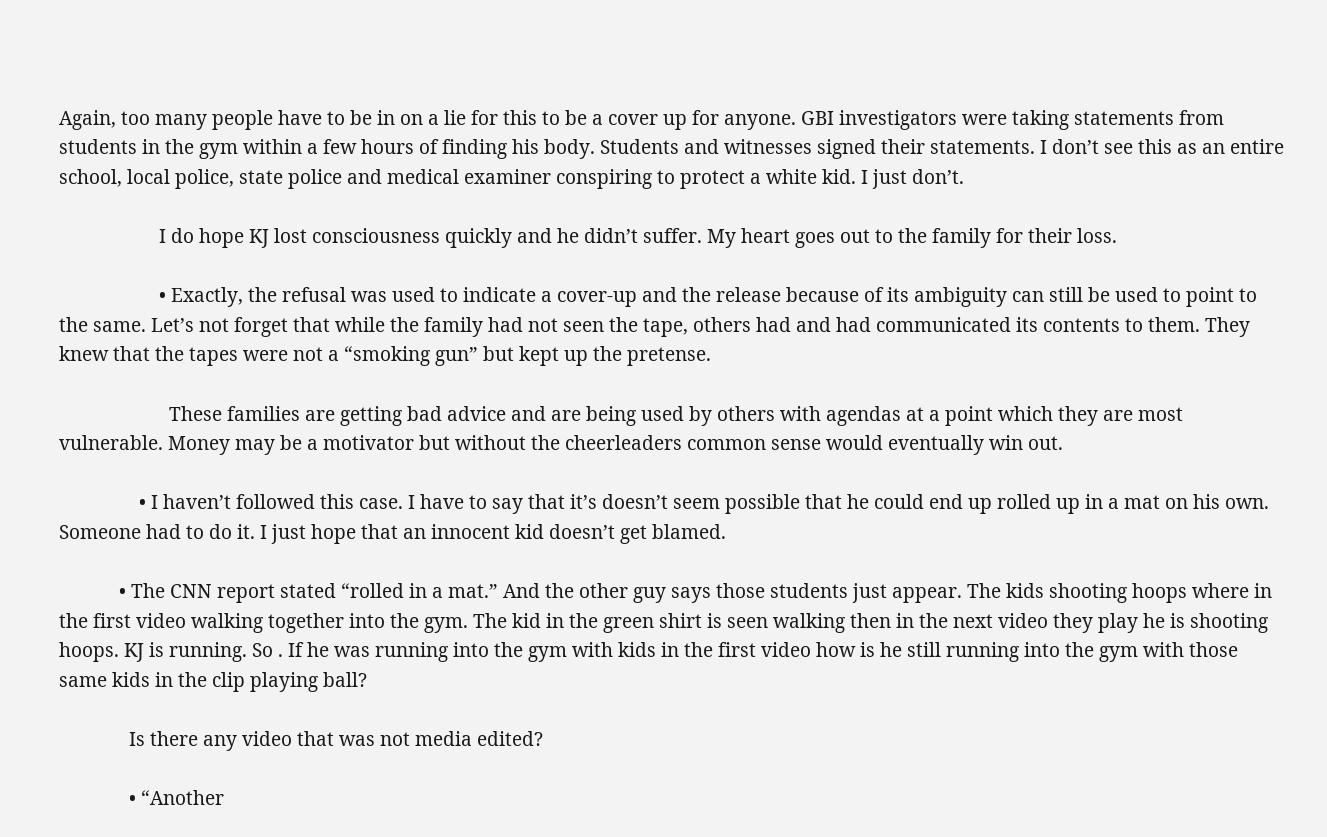Again, too many people have to be in on a lie for this to be a cover up for anyone. GBI investigators were taking statements from students in the gym within a few hours of finding his body. Students and witnesses signed their statements. I don’t see this as an entire school, local police, state police and medical examiner conspiring to protect a white kid. I just don’t.

                    I do hope KJ lost consciousness quickly and he didn’t suffer. My heart goes out to the family for their loss.

                    • Exactly, the refusal was used to indicate a cover-up and the release because of its ambiguity can still be used to point to the same. Let’s not forget that while the family had not seen the tape, others had and had communicated its contents to them. They knew that the tapes were not a “smoking gun” but kept up the pretense.

                      These families are getting bad advice and are being used by others with agendas at a point which they are most vulnerable. Money may be a motivator but without the cheerleaders common sense would eventually win out.

                • I haven’t followed this case. I have to say that it’s doesn’t seem possible that he could end up rolled up in a mat on his own. Someone had to do it. I just hope that an innocent kid doesn’t get blamed.

            • The CNN report stated “rolled in a mat.” And the other guy says those students just appear. The kids shooting hoops where in the first video walking together into the gym. The kid in the green shirt is seen walking then in the next video they play he is shooting hoops. KJ is running. So . If he was running into the gym with kids in the first video how is he still running into the gym with those same kids in the clip playing ball?

              Is there any video that was not media edited?

              • “Another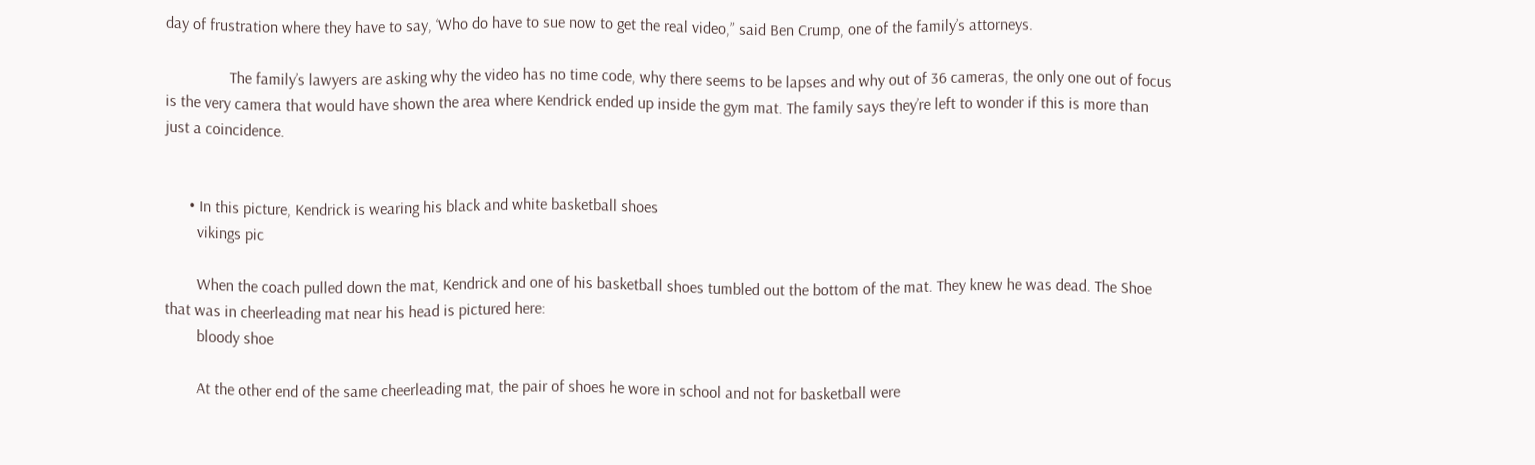day of frustration where they have to say, ‘Who do have to sue now to get the real video,” said Ben Crump, one of the family’s attorneys.

                The family’s lawyers are asking why the video has no time code, why there seems to be lapses and why out of 36 cameras, the only one out of focus is the very camera that would have shown the area where Kendrick ended up inside the gym mat. The family says they’re left to wonder if this is more than just a coincidence.


      • In this picture, Kendrick is wearing his black and white basketball shoes
        vikings pic

        When the coach pulled down the mat, Kendrick and one of his basketball shoes tumbled out the bottom of the mat. They knew he was dead. The Shoe that was in cheerleading mat near his head is pictured here:
        bloody shoe

        At the other end of the same cheerleading mat, the pair of shoes he wore in school and not for basketball were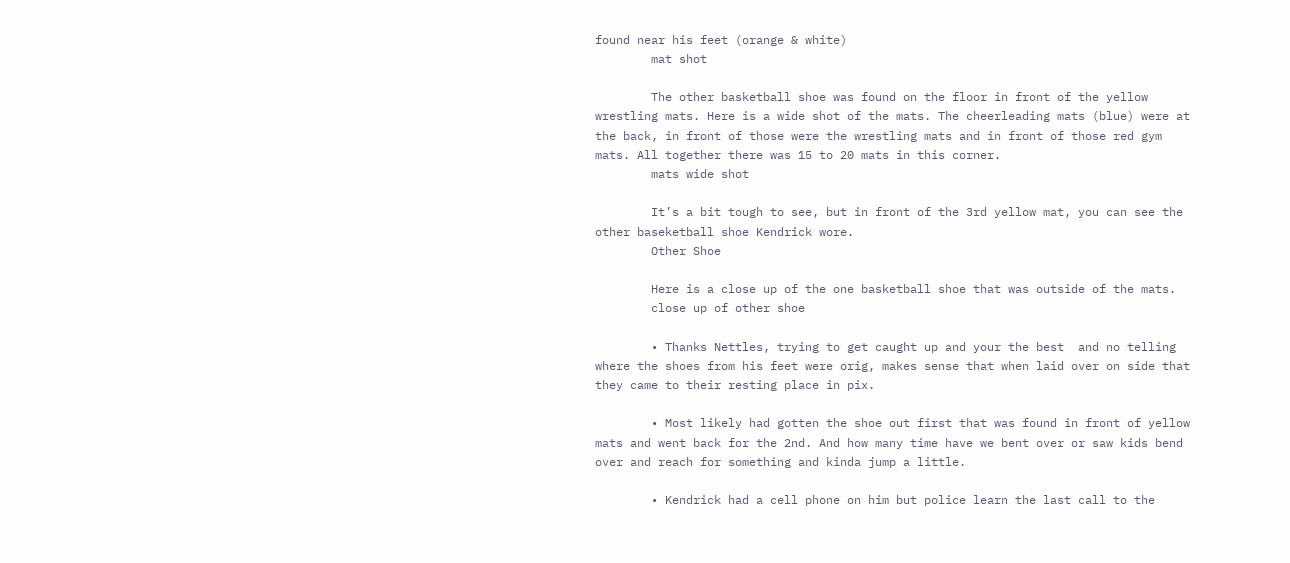found near his feet (orange & white)
        mat shot

        The other basketball shoe was found on the floor in front of the yellow wrestling mats. Here is a wide shot of the mats. The cheerleading mats (blue) were at the back, in front of those were the wrestling mats and in front of those red gym mats. All together there was 15 to 20 mats in this corner.
        mats wide shot

        It’s a bit tough to see, but in front of the 3rd yellow mat, you can see the other baseketball shoe Kendrick wore.
        Other Shoe

        Here is a close up of the one basketball shoe that was outside of the mats.
        close up of other shoe

        • Thanks Nettles, trying to get caught up and your the best  and no telling where the shoes from his feet were orig, makes sense that when laid over on side that they came to their resting place in pix.

        • Most likely had gotten the shoe out first that was found in front of yellow mats and went back for the 2nd. And how many time have we bent over or saw kids bend over and reach for something and kinda jump a little.

        • Kendrick had a cell phone on him but police learn the last call to the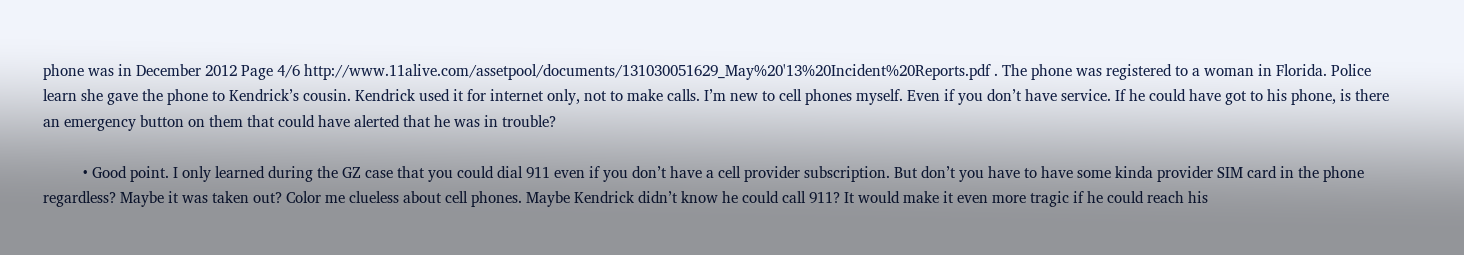phone was in December 2012 Page 4/6 http://www.11alive.com/assetpool/documents/131030051629_May%20'13%20Incident%20Reports.pdf . The phone was registered to a woman in Florida. Police learn she gave the phone to Kendrick’s cousin. Kendrick used it for internet only, not to make calls. I’m new to cell phones myself. Even if you don’t have service. If he could have got to his phone, is there an emergency button on them that could have alerted that he was in trouble?

          • Good point. I only learned during the GZ case that you could dial 911 even if you don’t have a cell provider subscription. But don’t you have to have some kinda provider SIM card in the phone regardless? Maybe it was taken out? Color me clueless about cell phones. Maybe Kendrick didn’t know he could call 911? It would make it even more tragic if he could reach his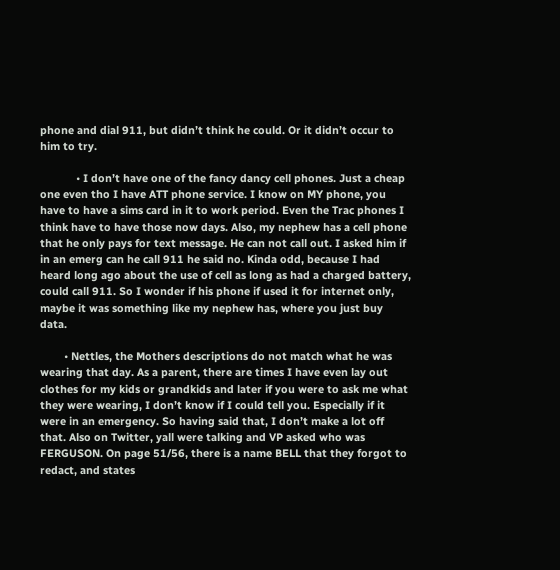phone and dial 911, but didn’t think he could. Or it didn’t occur to him to try.

            • I don’t have one of the fancy dancy cell phones. Just a cheap one even tho I have ATT phone service. I know on MY phone, you have to have a sims card in it to work period. Even the Trac phones I think have to have those now days. Also, my nephew has a cell phone that he only pays for text message. He can not call out. I asked him if in an emerg can he call 911 he said no. Kinda odd, because I had heard long ago about the use of cell as long as had a charged battery, could call 911. So I wonder if his phone if used it for internet only, maybe it was something like my nephew has, where you just buy data.

        • Nettles, the Mothers descriptions do not match what he was wearing that day. As a parent, there are times I have even lay out clothes for my kids or grandkids and later if you were to ask me what they were wearing, I don’t know if I could tell you. Especially if it were in an emergency. So having said that, I don’t make a lot off that. Also on Twitter, yall were talking and VP asked who was FERGUSON. On page 51/56, there is a name BELL that they forgot to redact, and states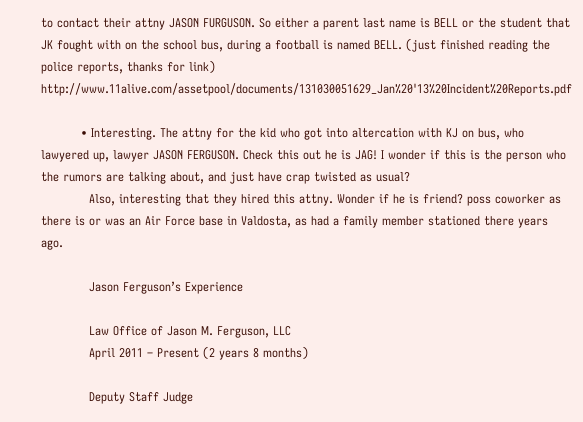to contact their attny JASON FURGUSON. So either a parent last name is BELL or the student that JK fought with on the school bus, during a football is named BELL. (just finished reading the police reports, thanks for link) http://www.11alive.com/assetpool/documents/131030051629_Jan%20'13%20Incident%20Reports.pdf

          • Interesting. The attny for the kid who got into altercation with KJ on bus, who lawyered up, lawyer JASON FERGUSON. Check this out he is JAG! I wonder if this is the person who the rumors are talking about, and just have crap twisted as usual?
            Also, interesting that they hired this attny. Wonder if he is friend? poss coworker as there is or was an Air Force base in Valdosta, as had a family member stationed there years ago.

            Jason Ferguson’s Experience

            Law Office of Jason M. Ferguson, LLC
            April 2011 – Present (2 years 8 months)

            Deputy Staff Judge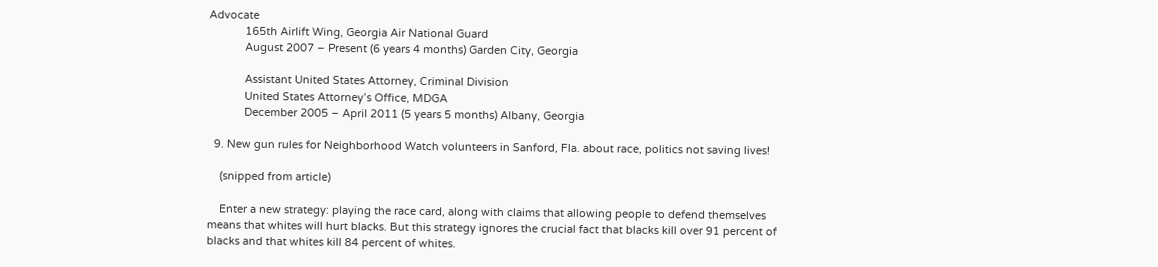Advocate
            165th Airlift Wing, Georgia Air National Guard
            August 2007 – Present (6 years 4 months) Garden City, Georgia

            Assistant United States Attorney, Criminal Division
            United States Attorney’s Office, MDGA
            December 2005 – April 2011 (5 years 5 months) Albany, Georgia

  9. New gun rules for Neighborhood Watch volunteers in Sanford, Fla. about race, politics not saving lives!

    (snipped from article)

    Enter a new strategy: playing the race card, along with claims that allowing people to defend themselves means that whites will hurt blacks. But this strategy ignores the crucial fact that blacks kill over 91 percent of blacks and that whites kill 84 percent of whites.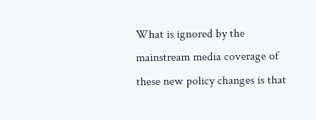What is ignored by the mainstream media coverage of these new policy changes is that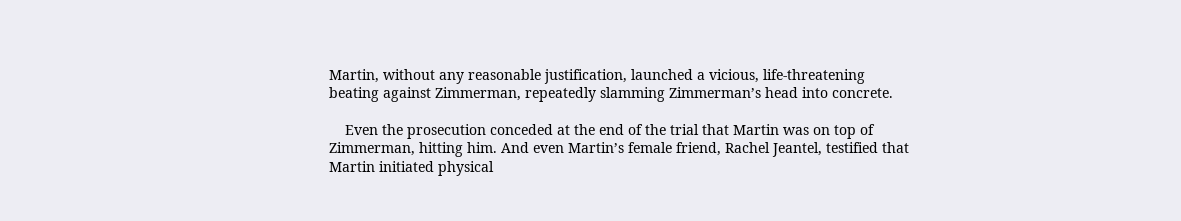Martin, without any reasonable justification, launched a vicious, life-threatening beating against Zimmerman, repeatedly slamming Zimmerman’s head into concrete.

    Even the prosecution conceded at the end of the trial that Martin was on top of Zimmerman, hitting him. And even Martin’s female friend, Rachel Jeantel, testified that Martin initiated physical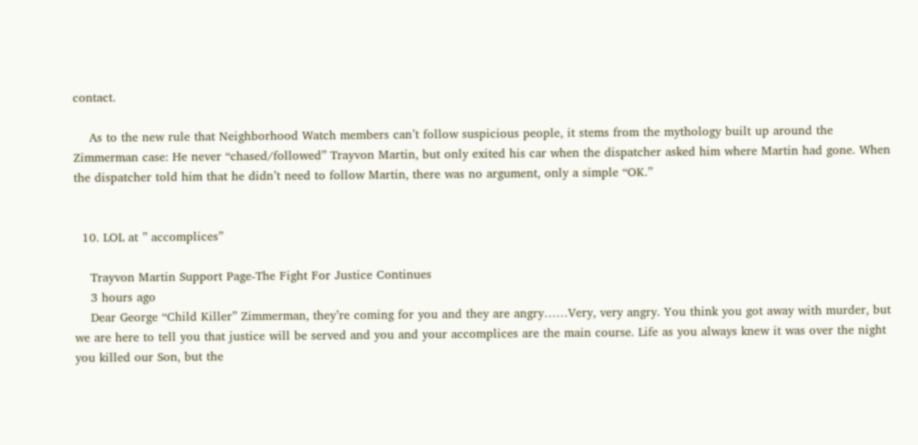contact.

    As to the new rule that Neighborhood Watch members can’t follow suspicious people, it stems from the mythology built up around the Zimmerman case: He never “chased/followed” Trayvon Martin, but only exited his car when the dispatcher asked him where Martin had gone. When the dispatcher told him that he didn’t need to follow Martin, there was no argument, only a simple “OK.”


  10. LOL at ” accomplices”

    Trayvon Martin Support Page-The Fight For Justice Continues
    3 hours ago
    Dear George “Child Killer” Zimmerman, they’re coming for you and they are angry……Very, very angry. You think you got away with murder, but we are here to tell you that justice will be served and you and your accomplices are the main course. Life as you always knew it was over the night you killed our Son, but the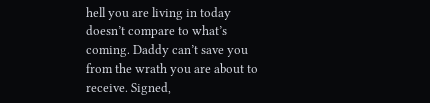hell you are living in today doesn’t compare to what’s coming. Daddy can’t save you from the wrath you are about to receive. Signed,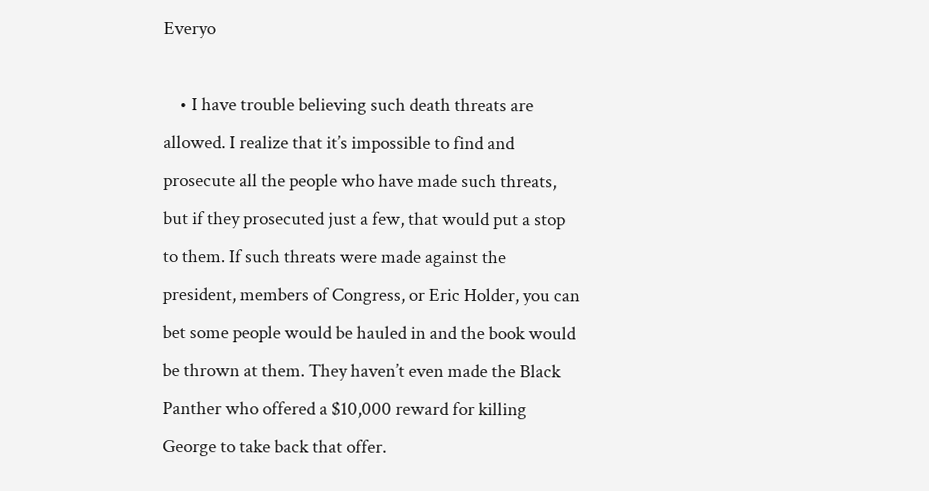Everyo

    • I have trouble believing such death threats are allowed. I realize that it’s impossible to find and prosecute all the people who have made such threats, but if they prosecuted just a few, that would put a stop to them. If such threats were made against the president, members of Congress, or Eric Holder, you can bet some people would be hauled in and the book would be thrown at them. They haven’t even made the Black Panther who offered a $10,000 reward for killing George to take back that offer.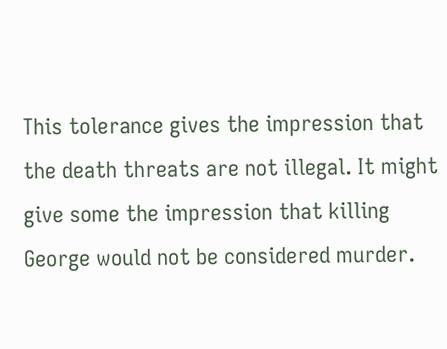This tolerance gives the impression that the death threats are not illegal. It might give some the impression that killing George would not be considered murder.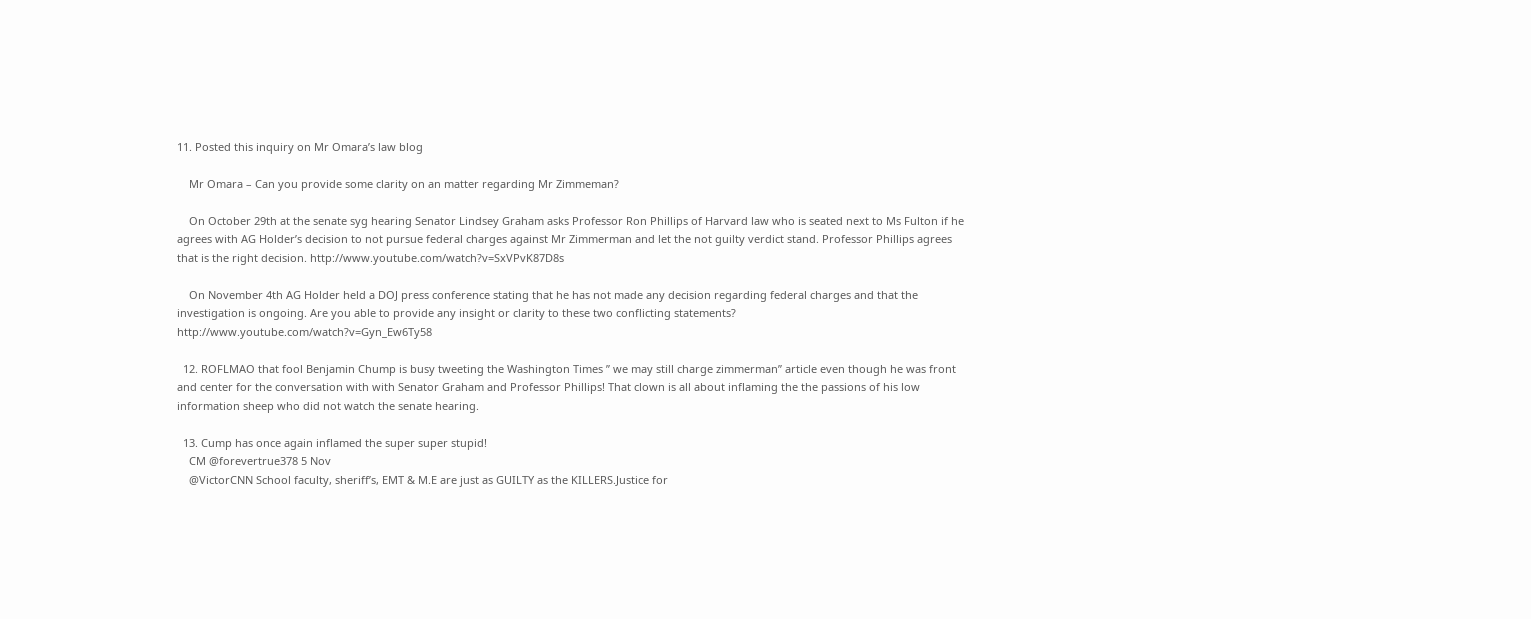11. Posted this inquiry on Mr Omara’s law blog

    Mr Omara – Can you provide some clarity on an matter regarding Mr Zimmeman?

    On October 29th at the senate syg hearing Senator Lindsey Graham asks Professor Ron Phillips of Harvard law who is seated next to Ms Fulton if he agrees with AG Holder’s decision to not pursue federal charges against Mr Zimmerman and let the not guilty verdict stand. Professor Phillips agrees that is the right decision. http://www.youtube.com/watch?v=SxVPvK87D8s

    On November 4th AG Holder held a DOJ press conference stating that he has not made any decision regarding federal charges and that the investigation is ongoing. Are you able to provide any insight or clarity to these two conflicting statements? http://www.youtube.com/watch?v=Gyn_Ew6Ty58

  12. ROFLMAO that fool Benjamin Chump is busy tweeting the Washington Times ” we may still charge zimmerman” article even though he was front and center for the conversation with with Senator Graham and Professor Phillips! That clown is all about inflaming the the passions of his low information sheep who did not watch the senate hearing.

  13. Cump has once again inflamed the super super stupid!
    CM @forevertrue378 5 Nov
    @VictorCNN School faculty, sheriff’s, EMT & M.E are just as GUILTY as the KILLERS.Justice for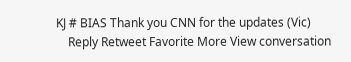KJ # BIAS Thank you CNN for the updates (Vic)
    Reply Retweet Favorite More View conversation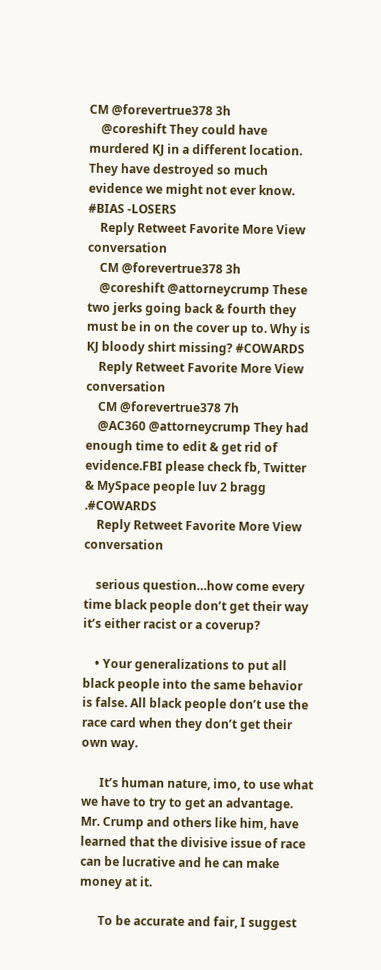CM @forevertrue378 3h
    @coreshift They could have murdered KJ in a different location. They have destroyed so much evidence we might not ever know. #BIAS -LOSERS
    Reply Retweet Favorite More View conversation
    CM @forevertrue378 3h
    @coreshift @attorneycrump These two jerks going back & fourth they must be in on the cover up to. Why is KJ bloody shirt missing? #COWARDS
    Reply Retweet Favorite More View conversation
    CM @forevertrue378 7h
    @AC360 @attorneycrump They had enough time to edit & get rid of evidence.FBI please check fb, Twitter & MySpace people luv 2 bragg .#COWARDS
    Reply Retweet Favorite More View conversation

    serious question…how come every time black people don’t get their way it’s either racist or a coverup?

    • Your generalizations to put all black people into the same behavior is false. All black people don’t use the race card when they don’t get their own way.

      It’s human nature, imo, to use what we have to try to get an advantage. Mr. Crump and others like him, have learned that the divisive issue of race can be lucrative and he can make money at it.

      To be accurate and fair, I suggest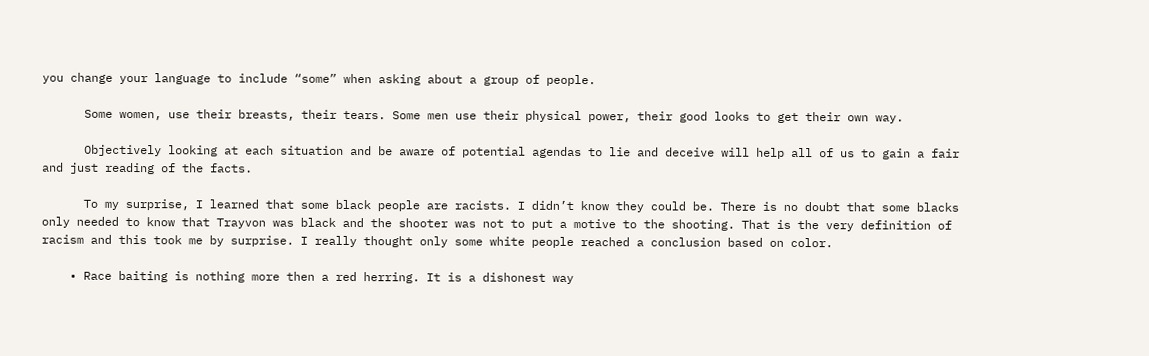you change your language to include “some” when asking about a group of people.

      Some women, use their breasts, their tears. Some men use their physical power, their good looks to get their own way.

      Objectively looking at each situation and be aware of potential agendas to lie and deceive will help all of us to gain a fair and just reading of the facts.

      To my surprise, I learned that some black people are racists. I didn’t know they could be. There is no doubt that some blacks only needed to know that Trayvon was black and the shooter was not to put a motive to the shooting. That is the very definition of racism and this took me by surprise. I really thought only some white people reached a conclusion based on color.

    • Race baiting is nothing more then a red herring. It is a dishonest way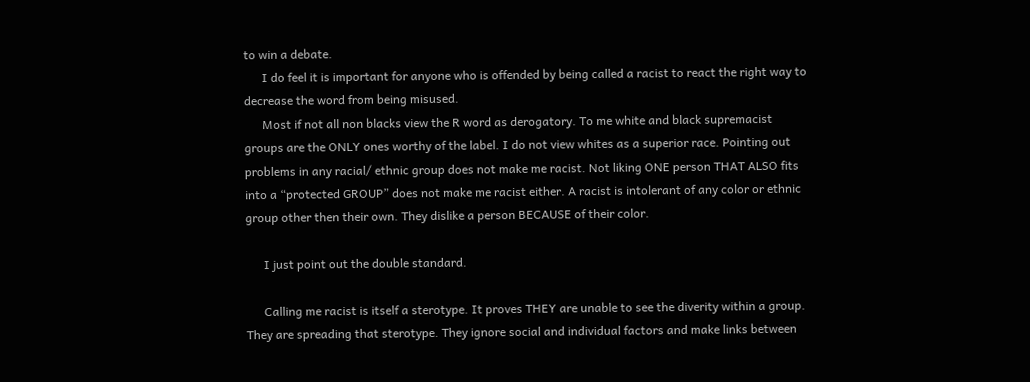to win a debate.
      I do feel it is important for anyone who is offended by being called a racist to react the right way to decrease the word from being misused.
      Most if not all non blacks view the R word as derogatory. To me white and black supremacist groups are the ONLY ones worthy of the label. I do not view whites as a superior race. Pointing out problems in any racial/ ethnic group does not make me racist. Not liking ONE person THAT ALSO fits into a “protected GROUP” does not make me racist either. A racist is intolerant of any color or ethnic group other then their own. They dislike a person BECAUSE of their color.

      I just point out the double standard.

      Calling me racist is itself a sterotype. It proves THEY are unable to see the diverity within a group. They are spreading that sterotype. They ignore social and individual factors and make links between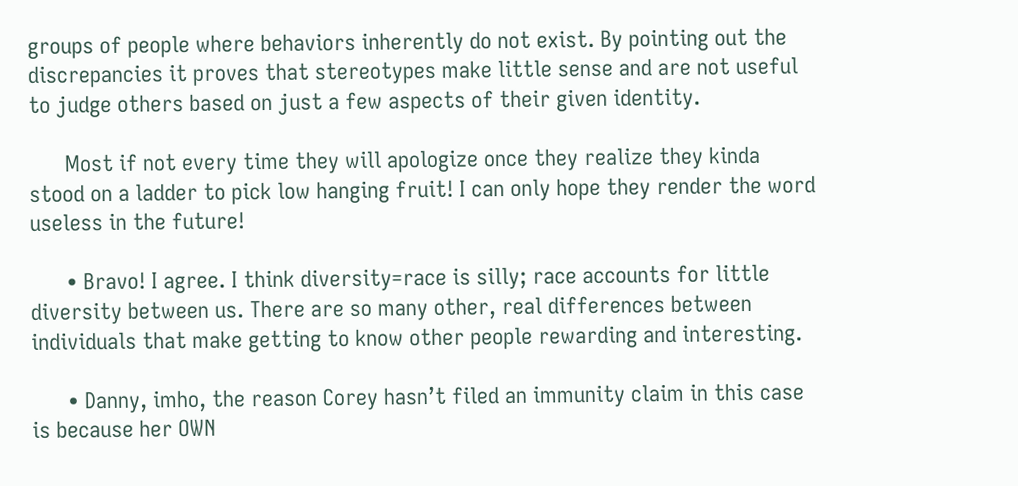groups of people where behaviors inherently do not exist. By pointing out the discrepancies it proves that stereotypes make little sense and are not useful to judge others based on just a few aspects of their given identity.

      Most if not every time they will apologize once they realize they kinda stood on a ladder to pick low hanging fruit! I can only hope they render the word useless in the future!

      • Bravo! I agree. I think diversity=race is silly; race accounts for little diversity between us. There are so many other, real differences between individuals that make getting to know other people rewarding and interesting.

      • Danny, imho, the reason Corey hasn’t filed an immunity claim in this case is because her OWN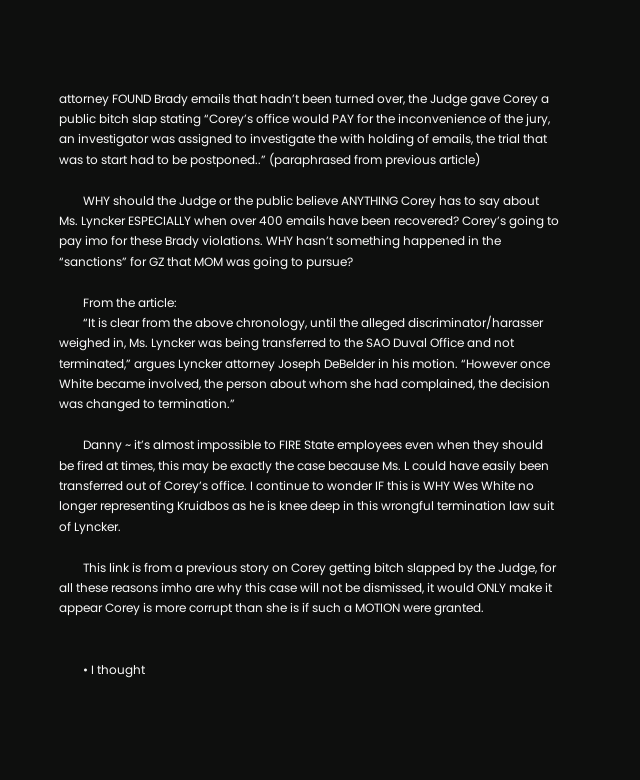attorney FOUND Brady emails that hadn’t been turned over, the Judge gave Corey a public bitch slap stating “Corey’s office would PAY for the inconvenience of the jury, an investigator was assigned to investigate the with holding of emails, the trial that was to start had to be postponed..” (paraphrased from previous article)

        WHY should the Judge or the public believe ANYTHING Corey has to say about Ms. Lyncker ESPECIALLY when over 400 emails have been recovered? Corey’s going to pay imo for these Brady violations. WHY hasn’t something happened in the “sanctions” for GZ that MOM was going to pursue?

        From the article:
        “It is clear from the above chronology, until the alleged discriminator/harasser weighed in, Ms. Lyncker was being transferred to the SAO Duval Office and not terminated,” argues Lyncker attorney Joseph DeBelder in his motion. “However once White became involved, the person about whom she had complained, the decision was changed to termination.”

        Danny ~ it’s almost impossible to FIRE State employees even when they should be fired at times, this may be exactly the case because Ms. L could have easily been transferred out of Corey’s office. I continue to wonder IF this is WHY Wes White no longer representing Kruidbos as he is knee deep in this wrongful termination law suit of Lyncker.

        This link is from a previous story on Corey getting bitch slapped by the Judge, for all these reasons imho are why this case will not be dismissed, it would ONLY make it appear Corey is more corrupt than she is if such a MOTION were granted.


        • I thought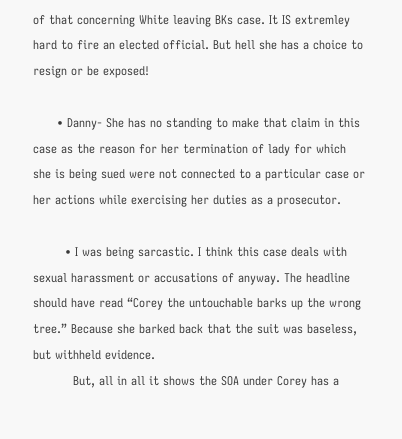of that concerning White leaving BKs case. It IS extremley hard to fire an elected official. But hell she has a choice to resign or be exposed!

      • Danny- She has no standing to make that claim in this case as the reason for her termination of lady for which she is being sued were not connected to a particular case or her actions while exercising her duties as a prosecutor.

        • I was being sarcastic. I think this case deals with sexual harassment or accusations of anyway. The headline should have read “Corey the untouchable barks up the wrong tree.” Because she barked back that the suit was baseless, but withheld evidence.
          But, all in all it shows the SOA under Corey has a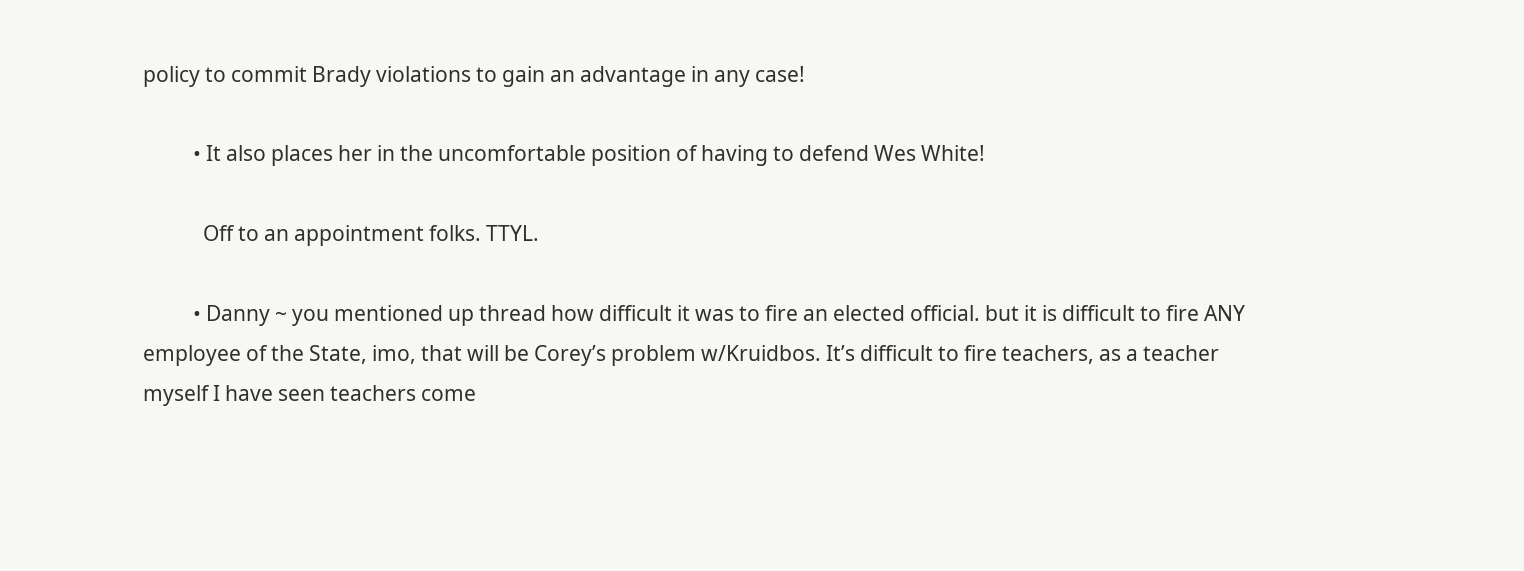policy to commit Brady violations to gain an advantage in any case!

          • It also places her in the uncomfortable position of having to defend Wes White!

            Off to an appointment folks. TTYL.

          • Danny ~ you mentioned up thread how difficult it was to fire an elected official. but it is difficult to fire ANY employee of the State, imo, that will be Corey’s problem w/Kruidbos. It’s difficult to fire teachers, as a teacher myself I have seen teachers come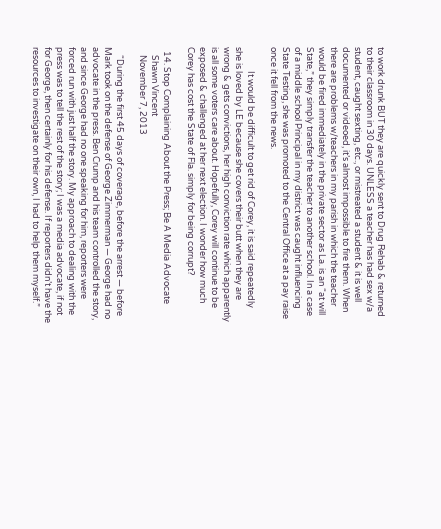to work drunk BUT they are quickly sent to Drug Rehab & returned to their classroom in 30 days. UNLESS a teacher has had sex w/a student, caught sexting, etc., or mistreated a student & it is well documented or videoed, it’s almost impossible to fire them. When there are problems w/teachers in my parish in which the teacher would be fired immediately in the private sector as La. is an “at will State,” they simply transfer the teacher to another school. In a case of a middle school Principal in my district was caught influencing State Testing, she was promoted to the Central Office at a pay raise once it fell from the news.

            It would be difficult to get rid of Corey, it is said repeatedly she is loved by LE because she covers their butt when they are wrong & gets convictions, her high conviction rate which apparently is all some voters care about. Hopefully, Corey will continue to be exposed & challenged at her next election. I wonder how much Corey has cost the State of Fla. simply for being corrupt?

  14. Stop Complaining About the Press; Be A Media Advocate
    Shawn Vincent
    November 7, 2013

    “During the first 45 days of coverage, before the arrest — before Mark took on the defense of George Zimmerman — George had no advocate in the press. Ben Crump and his team controlled the story, and since George had no one speaking for him, reporters were forced run with just half the story. My approach to dealing with the press was to tell the rest of the story; I was a media advocate, if not for George, then certainly for his defense. If reporters didn’t have the resources to investigate on their own, I had to help them myself.”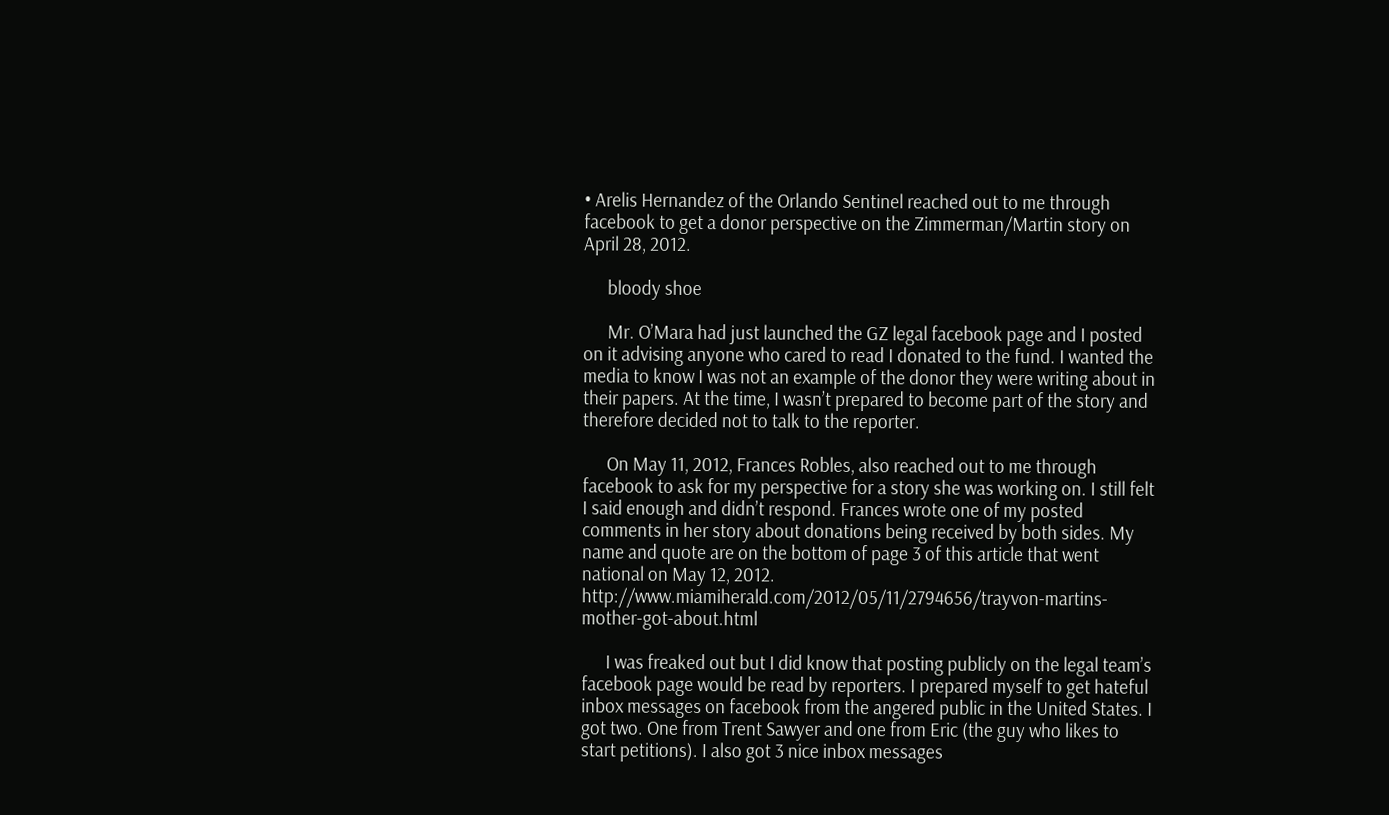• Arelis Hernandez of the Orlando Sentinel reached out to me through facebook to get a donor perspective on the Zimmerman/Martin story on April 28, 2012.

      bloody shoe

      Mr. O’Mara had just launched the GZ legal facebook page and I posted on it advising anyone who cared to read I donated to the fund. I wanted the media to know I was not an example of the donor they were writing about in their papers. At the time, I wasn’t prepared to become part of the story and therefore decided not to talk to the reporter.

      On May 11, 2012, Frances Robles, also reached out to me through facebook to ask for my perspective for a story she was working on. I still felt I said enough and didn’t respond. Frances wrote one of my posted comments in her story about donations being received by both sides. My name and quote are on the bottom of page 3 of this article that went national on May 12, 2012. http://www.miamiherald.com/2012/05/11/2794656/trayvon-martins-mother-got-about.html

      I was freaked out but I did know that posting publicly on the legal team’s facebook page would be read by reporters. I prepared myself to get hateful inbox messages on facebook from the angered public in the United States. I got two. One from Trent Sawyer and one from Eric (the guy who likes to start petitions). I also got 3 nice inbox messages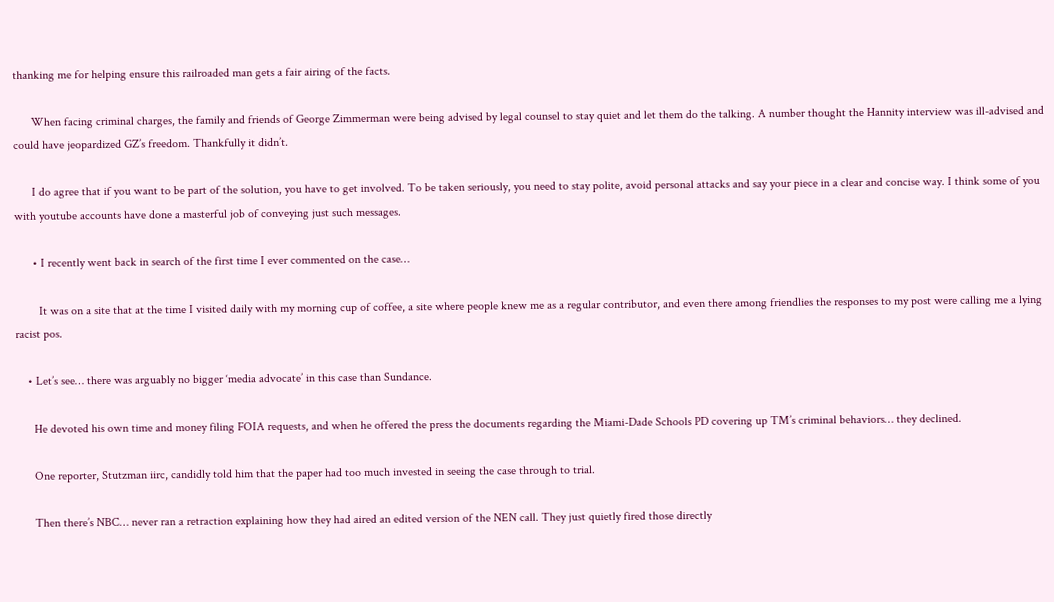thanking me for helping ensure this railroaded man gets a fair airing of the facts.

      When facing criminal charges, the family and friends of George Zimmerman were being advised by legal counsel to stay quiet and let them do the talking. A number thought the Hannity interview was ill-advised and could have jeopardized GZ’s freedom. Thankfully it didn’t.

      I do agree that if you want to be part of the solution, you have to get involved. To be taken seriously, you need to stay polite, avoid personal attacks and say your piece in a clear and concise way. I think some of you with youtube accounts have done a masterful job of conveying just such messages.

      • I recently went back in search of the first time I ever commented on the case…

        It was on a site that at the time I visited daily with my morning cup of coffee, a site where people knew me as a regular contributor, and even there among friendlies the responses to my post were calling me a lying racist pos.

    • Let’s see… there was arguably no bigger ‘media advocate’ in this case than Sundance.

      He devoted his own time and money filing FOIA requests, and when he offered the press the documents regarding the Miami-Dade Schools PD covering up TM’s criminal behaviors… they declined.

      One reporter, Stutzman iirc, candidly told him that the paper had too much invested in seeing the case through to trial.

      Then there’s NBC… never ran a retraction explaining how they had aired an edited version of the NEN call. They just quietly fired those directly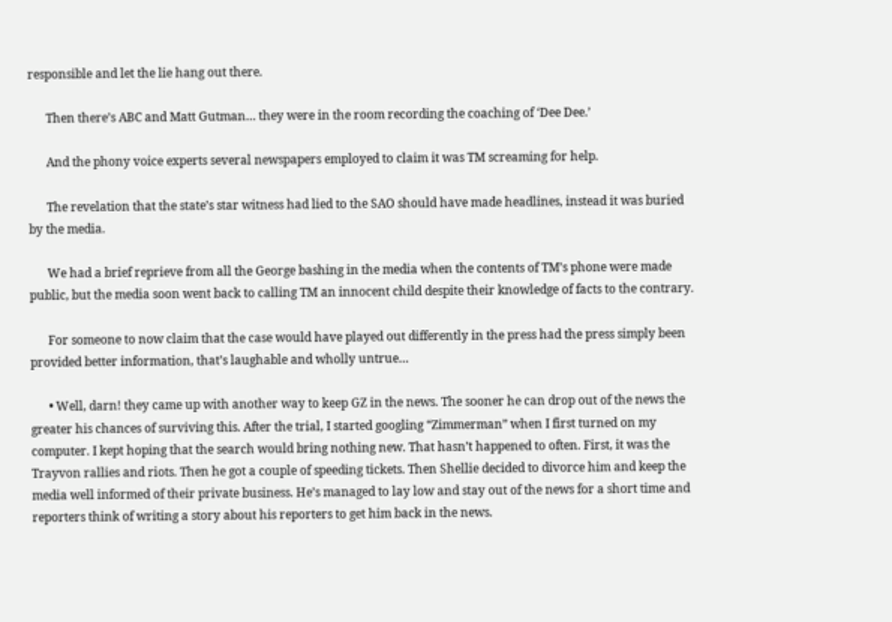responsible and let the lie hang out there.

      Then there’s ABC and Matt Gutman… they were in the room recording the coaching of ‘Dee Dee.’

      And the phony voice experts several newspapers employed to claim it was TM screaming for help.

      The revelation that the state’s star witness had lied to the SAO should have made headlines, instead it was buried by the media.

      We had a brief reprieve from all the George bashing in the media when the contents of TM’s phone were made public, but the media soon went back to calling TM an innocent child despite their knowledge of facts to the contrary.

      For someone to now claim that the case would have played out differently in the press had the press simply been provided better information, that’s laughable and wholly untrue…

      • Well, darn! they came up with another way to keep GZ in the news. The sooner he can drop out of the news the greater his chances of surviving this. After the trial, I started googling “Zimmerman” when I first turned on my computer. I kept hoping that the search would bring nothing new. That hasn’t happened to often. First, it was the Trayvon rallies and riots. Then he got a couple of speeding tickets. Then Shellie decided to divorce him and keep the media well informed of their private business. He’s managed to lay low and stay out of the news for a short time and reporters think of writing a story about his reporters to get him back in the news.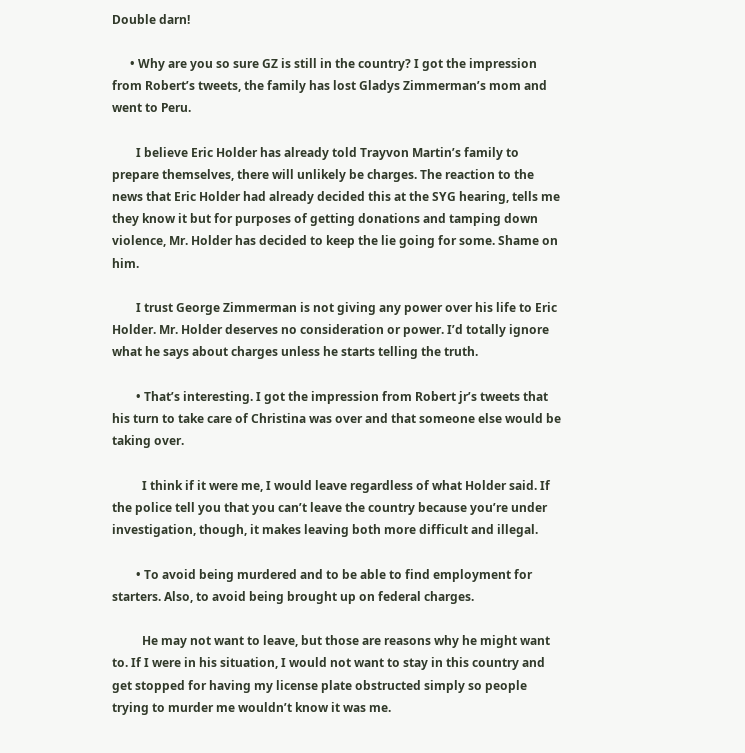Double darn!

      • Why are you so sure GZ is still in the country? I got the impression from Robert’s tweets, the family has lost Gladys Zimmerman’s mom and went to Peru.

        I believe Eric Holder has already told Trayvon Martin’s family to prepare themselves, there will unlikely be charges. The reaction to the news that Eric Holder had already decided this at the SYG hearing, tells me they know it but for purposes of getting donations and tamping down violence, Mr. Holder has decided to keep the lie going for some. Shame on him.

        I trust George Zimmerman is not giving any power over his life to Eric Holder. Mr. Holder deserves no consideration or power. I’d totally ignore what he says about charges unless he starts telling the truth.

        • That’s interesting. I got the impression from Robert jr’s tweets that his turn to take care of Christina was over and that someone else would be taking over.

          I think if it were me, I would leave regardless of what Holder said. If the police tell you that you can’t leave the country because you’re under investigation, though, it makes leaving both more difficult and illegal.

        • To avoid being murdered and to be able to find employment for starters. Also, to avoid being brought up on federal charges.

          He may not want to leave, but those are reasons why he might want to. If I were in his situation, I would not want to stay in this country and get stopped for having my license plate obstructed simply so people trying to murder me wouldn’t know it was me.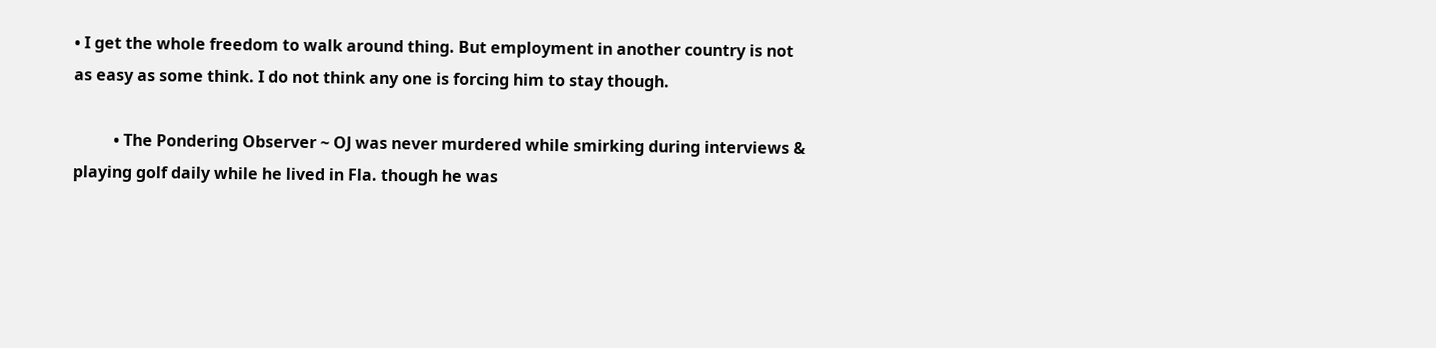• I get the whole freedom to walk around thing. But employment in another country is not as easy as some think. I do not think any one is forcing him to stay though.

          • The Pondering Observer ~ OJ was never murdered while smirking during interviews & playing golf daily while he lived in Fla. though he was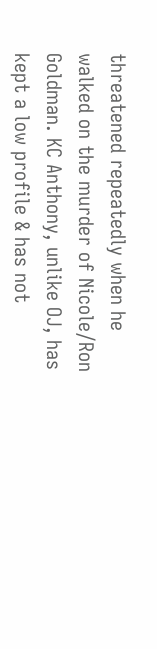threatened repeatedly when he walked on the murder of Nicole/Ron Goldman. KC Anthony, unlike OJ, has kept a low profile & has not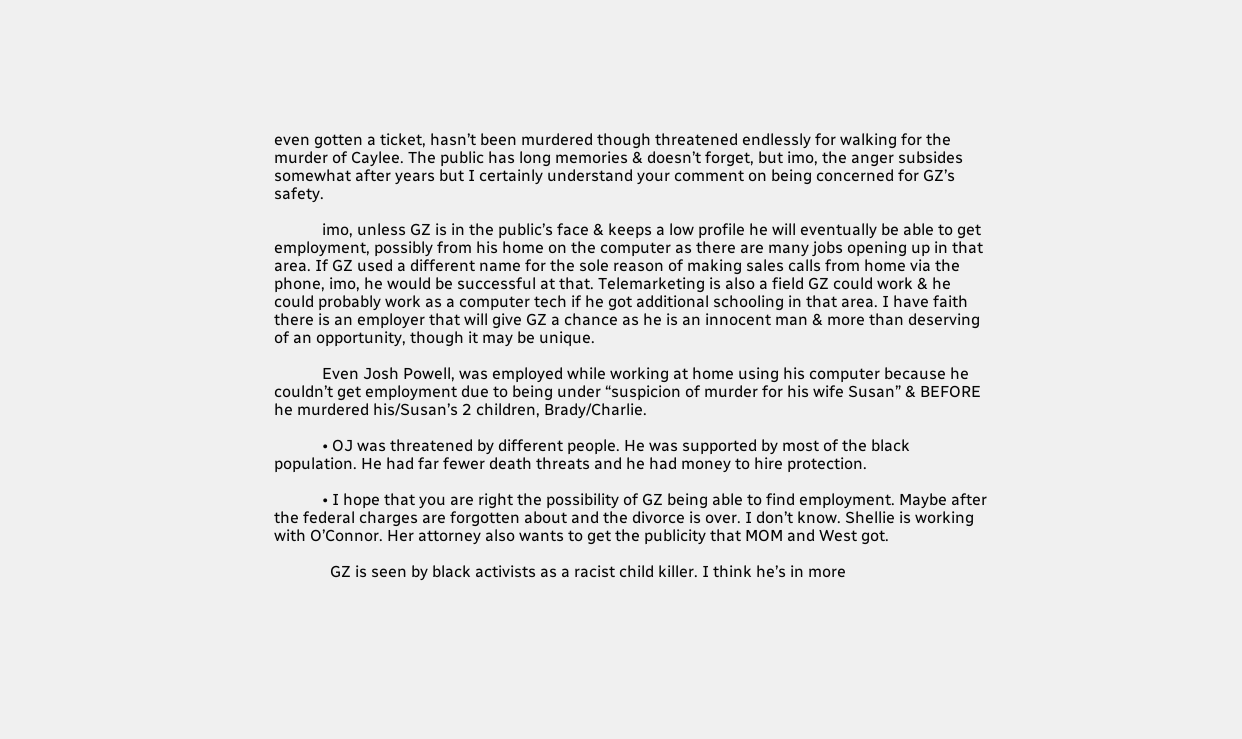even gotten a ticket, hasn’t been murdered though threatened endlessly for walking for the murder of Caylee. The public has long memories & doesn’t forget, but imo, the anger subsides somewhat after years but I certainly understand your comment on being concerned for GZ’s safety.

            imo, unless GZ is in the public’s face & keeps a low profile he will eventually be able to get employment, possibly from his home on the computer as there are many jobs opening up in that area. If GZ used a different name for the sole reason of making sales calls from home via the phone, imo, he would be successful at that. Telemarketing is also a field GZ could work & he could probably work as a computer tech if he got additional schooling in that area. I have faith there is an employer that will give GZ a chance as he is an innocent man & more than deserving of an opportunity, though it may be unique.

            Even Josh Powell, was employed while working at home using his computer because he couldn’t get employment due to being under “suspicion of murder for his wife Susan” & BEFORE he murdered his/Susan’s 2 children, Brady/Charlie.

            • OJ was threatened by different people. He was supported by most of the black population. He had far fewer death threats and he had money to hire protection.

            • I hope that you are right the possibility of GZ being able to find employment. Maybe after the federal charges are forgotten about and the divorce is over. I don’t know. Shellie is working with O’Connor. Her attorney also wants to get the publicity that MOM and West got.

              GZ is seen by black activists as a racist child killer. I think he’s in more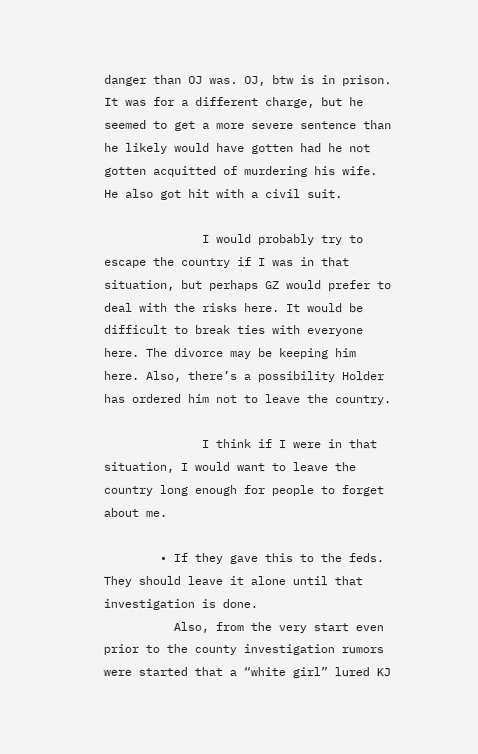danger than OJ was. OJ, btw is in prison. It was for a different charge, but he seemed to get a more severe sentence than he likely would have gotten had he not gotten acquitted of murdering his wife. He also got hit with a civil suit.

              I would probably try to escape the country if I was in that situation, but perhaps GZ would prefer to deal with the risks here. It would be difficult to break ties with everyone here. The divorce may be keeping him here. Also, there’s a possibility Holder has ordered him not to leave the country.

              I think if I were in that situation, I would want to leave the country long enough for people to forget about me.

        • If they gave this to the feds. They should leave it alone until that investigation is done.
          Also, from the very start even prior to the county investigation rumors were started that a “white girl” lured KJ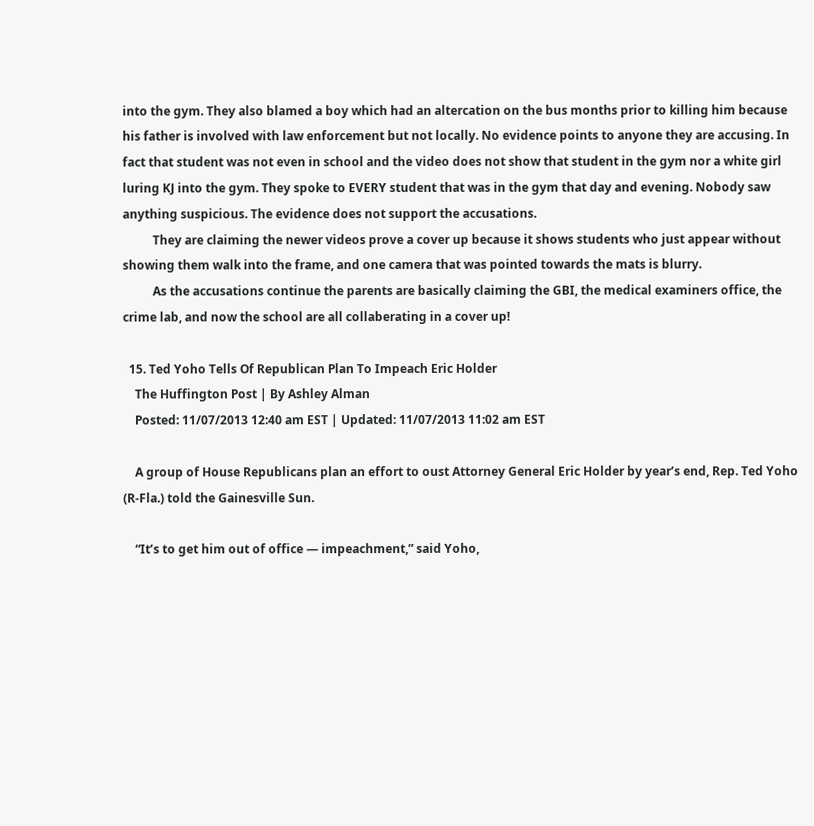into the gym. They also blamed a boy which had an altercation on the bus months prior to killing him because his father is involved with law enforcement but not locally. No evidence points to anyone they are accusing. In fact that student was not even in school and the video does not show that student in the gym nor a white girl luring KJ into the gym. They spoke to EVERY student that was in the gym that day and evening. Nobody saw anything suspicious. The evidence does not support the accusations.
          They are claiming the newer videos prove a cover up because it shows students who just appear without showing them walk into the frame, and one camera that was pointed towards the mats is blurry.
          As the accusations continue the parents are basically claiming the GBI, the medical examiners office, the crime lab, and now the school are all collaberating in a cover up!

  15. Ted Yoho Tells Of Republican Plan To Impeach Eric Holder
    The Huffington Post | By Ashley Alman
    Posted: 11/07/2013 12:40 am EST | Updated: 11/07/2013 11:02 am EST

    A group of House Republicans plan an effort to oust Attorney General Eric Holder by year’s end, Rep. Ted Yoho (R-Fla.) told the Gainesville Sun.

    “It’s to get him out of office — impeachment,” said Yoho,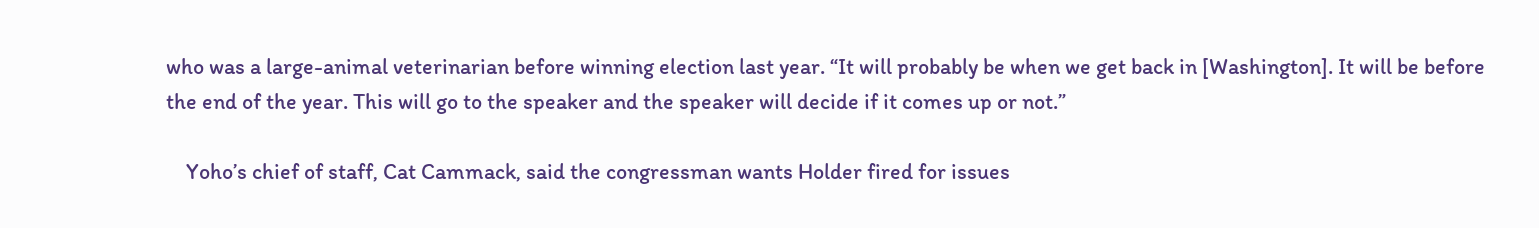who was a large-animal veterinarian before winning election last year. “It will probably be when we get back in [Washington]. It will be before the end of the year. This will go to the speaker and the speaker will decide if it comes up or not.”

    Yoho’s chief of staff, Cat Cammack, said the congressman wants Holder fired for issues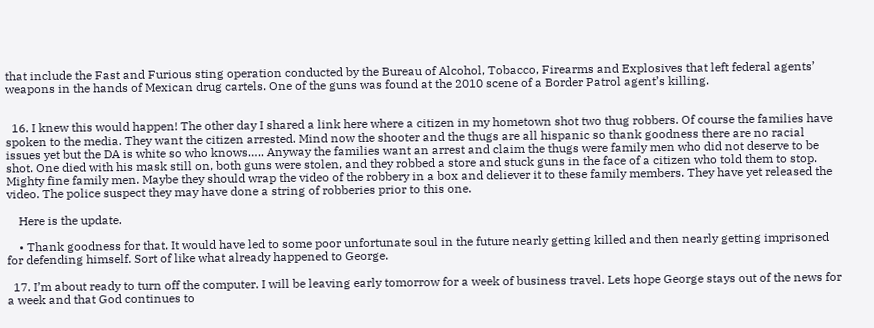that include the Fast and Furious sting operation conducted by the Bureau of Alcohol, Tobacco, Firearms and Explosives that left federal agents’ weapons in the hands of Mexican drug cartels. One of the guns was found at the 2010 scene of a Border Patrol agent’s killing.


  16. I knew this would happen! The other day I shared a link here where a citizen in my hometown shot two thug robbers. Of course the families have spoken to the media. They want the citizen arrested. Mind now the shooter and the thugs are all hispanic so thank goodness there are no racial issues yet but the DA is white so who knows….. Anyway the families want an arrest and claim the thugs were family men who did not deserve to be shot. One died with his mask still on, both guns were stolen, and they robbed a store and stuck guns in the face of a citizen who told them to stop. Mighty fine family men. Maybe they should wrap the video of the robbery in a box and deliever it to these family members. They have yet released the video. The police suspect they may have done a string of robberies prior to this one.

    Here is the update.

    • Thank goodness for that. It would have led to some poor unfortunate soul in the future nearly getting killed and then nearly getting imprisoned for defending himself. Sort of like what already happened to George.

  17. I’m about ready to turn off the computer. I will be leaving early tomorrow for a week of business travel. Lets hope George stays out of the news for a week and that God continues to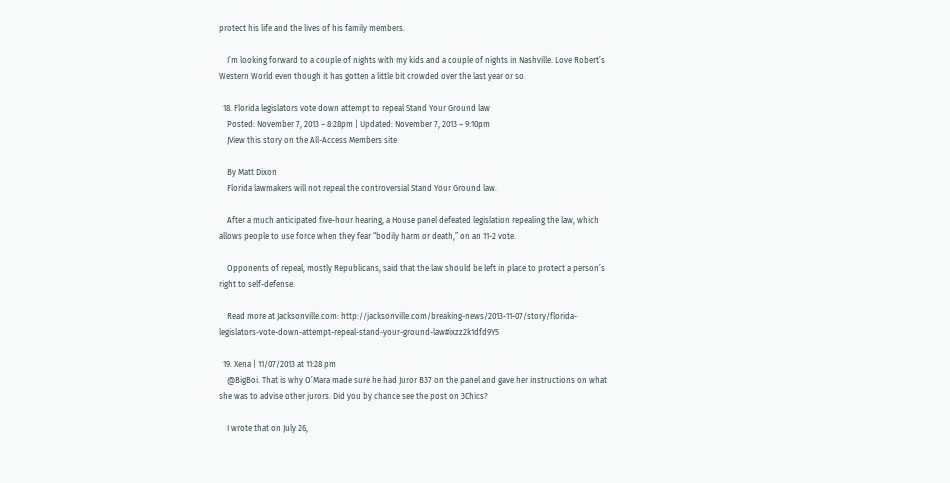protect his life and the lives of his family members.

    I’m looking forward to a couple of nights with my kids and a couple of nights in Nashville. Love Robert’s Western World even though it has gotten a little bit crowded over the last year or so.

  18. Florida legislators vote down attempt to repeal Stand Your Ground law
    Posted: November 7, 2013 – 8:28pm | Updated: November 7, 2013 – 9:10pm
    JView this story on the All-Access Members site

    By Matt Dixon
    Florida lawmakers will not repeal the controversial Stand Your Ground law.

    After a much anticipated five-hour hearing, a House panel defeated legislation repealing the law, which allows people to use force when they fear “bodily harm or death,” on an 11-2 vote.

    Opponents of repeal, mostly Republicans, said that the law should be left in place to protect a person’s right to self-defense.

    Read more at Jacksonville.com: http://jacksonville.com/breaking-news/2013-11-07/story/florida-legislators-vote-down-attempt-repeal-stand-your-ground-law#ixzz2k1dfd9Y5

  19. Xena | 11/07/2013 at 11:28 pm
    @BigBoi. That is why O’Mara made sure he had Juror B37 on the panel and gave her instructions on what she was to advise other jurors. Did you by chance see the post on 3Chics?

    I wrote that on July 26,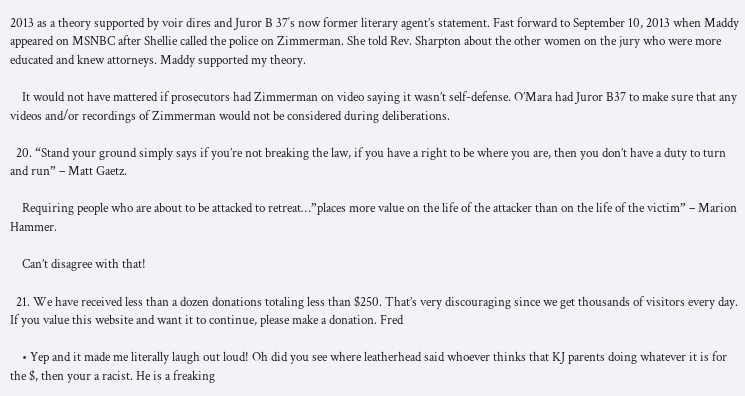2013 as a theory supported by voir dires and Juror B 37′s now former literary agent’s statement. Fast forward to September 10, 2013 when Maddy appeared on MSNBC after Shellie called the police on Zimmerman. She told Rev. Sharpton about the other women on the jury who were more educated and knew attorneys. Maddy supported my theory.

    It would not have mattered if prosecutors had Zimmerman on video saying it wasn’t self-defense. O’Mara had Juror B37 to make sure that any videos and/or recordings of Zimmerman would not be considered during deliberations.

  20. “Stand your ground simply says if you’re not breaking the law, if you have a right to be where you are, then you don’t have a duty to turn and run” – Matt Gaetz.

    Requiring people who are about to be attacked to retreat…”places more value on the life of the attacker than on the life of the victim” – Marion Hammer.

    Can’t disagree with that!

  21. We have received less than a dozen donations totaling less than $250. That’s very discouraging since we get thousands of visitors every day. If you value this website and want it to continue, please make a donation. Fred

    • Yep and it made me literally laugh out loud! Oh did you see where leatherhead said whoever thinks that KJ parents doing whatever it is for the $, then your a racist. He is a freaking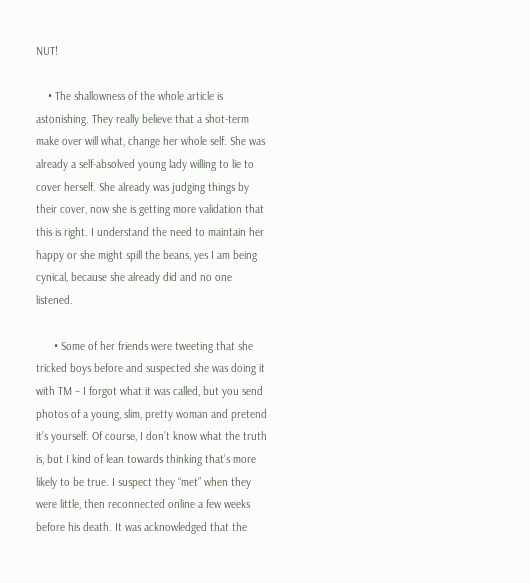NUT!

    • The shallowness of the whole article is astonishing. They really believe that a shot-term make over will what, change her whole self. She was already a self-absolved young lady willing to lie to cover herself. She already was judging things by their cover, now she is getting more validation that this is right. I understand the need to maintain her happy or she might spill the beans, yes I am being cynical, because she already did and no one listened.

      • Some of her friends were tweeting that she tricked boys before and suspected she was doing it with TM – I forgot what it was called, but you send photos of a young, slim, pretty woman and pretend it’s yourself. Of course, I don’t know what the truth is, but I kind of lean towards thinking that’s more likely to be true. I suspect they “met” when they were little, then reconnected online a few weeks before his death. It was acknowledged that the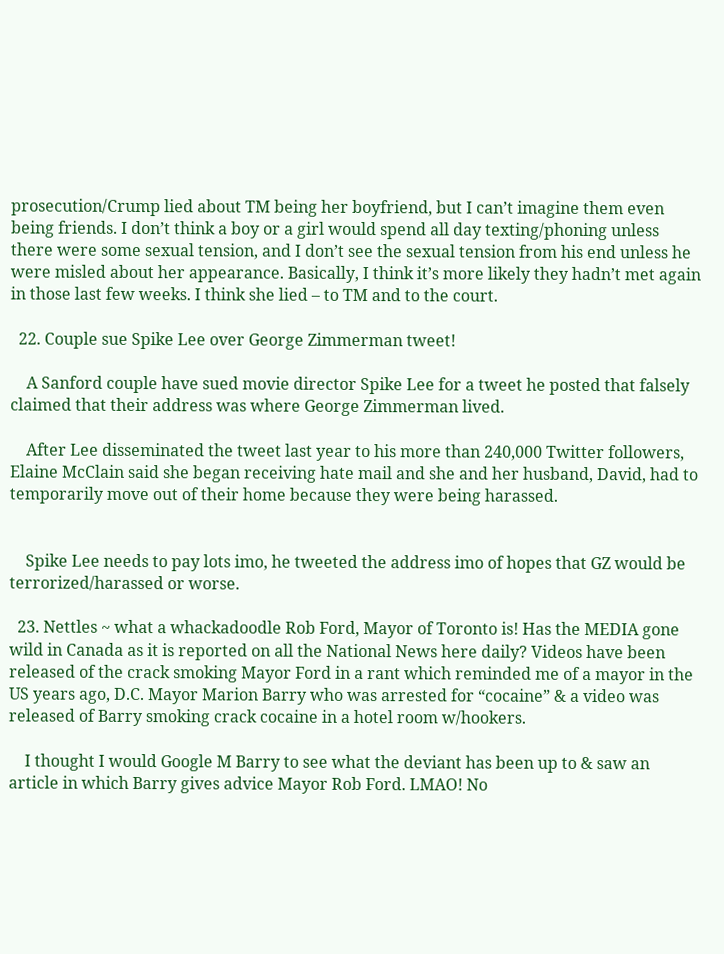prosecution/Crump lied about TM being her boyfriend, but I can’t imagine them even being friends. I don’t think a boy or a girl would spend all day texting/phoning unless there were some sexual tension, and I don’t see the sexual tension from his end unless he were misled about her appearance. Basically, I think it’s more likely they hadn’t met again in those last few weeks. I think she lied – to TM and to the court.

  22. Couple sue Spike Lee over George Zimmerman tweet!

    A Sanford couple have sued movie director Spike Lee for a tweet he posted that falsely claimed that their address was where George Zimmerman lived.

    After Lee disseminated the tweet last year to his more than 240,000 Twitter followers, Elaine McClain said she began receiving hate mail and she and her husband, David, had to temporarily move out of their home because they were being harassed.


    Spike Lee needs to pay lots imo, he tweeted the address imo of hopes that GZ would be terrorized/harassed or worse.

  23. Nettles ~ what a whackadoodle Rob Ford, Mayor of Toronto is! Has the MEDIA gone wild in Canada as it is reported on all the National News here daily? Videos have been released of the crack smoking Mayor Ford in a rant which reminded me of a mayor in the US years ago, D.C. Mayor Marion Barry who was arrested for “cocaine” & a video was released of Barry smoking crack cocaine in a hotel room w/hookers.

    I thought I would Google M Barry to see what the deviant has been up to & saw an article in which Barry gives advice Mayor Rob Ford. LMAO! No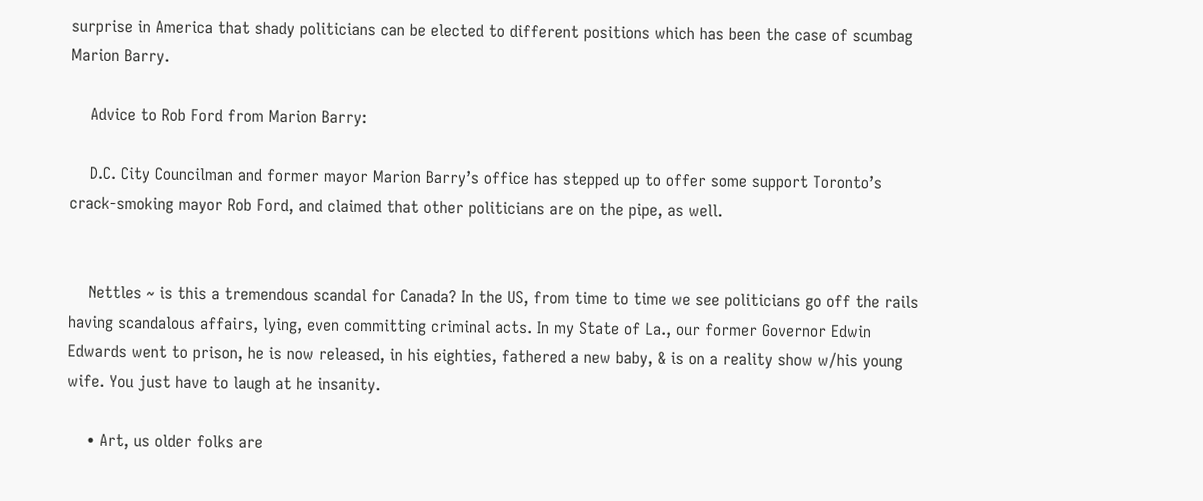surprise in America that shady politicians can be elected to different positions which has been the case of scumbag Marion Barry.

    Advice to Rob Ford from Marion Barry:

    D.C. City Councilman and former mayor Marion Barry’s office has stepped up to offer some support Toronto’s crack-smoking mayor Rob Ford, and claimed that other politicians are on the pipe, as well.


    Nettles ~ is this a tremendous scandal for Canada? In the US, from time to time we see politicians go off the rails having scandalous affairs, lying, even committing criminal acts. In my State of La., our former Governor Edwin Edwards went to prison, he is now released, in his eighties, fathered a new baby, & is on a reality show w/his young wife. You just have to laugh at he insanity.

    • Art, us older folks are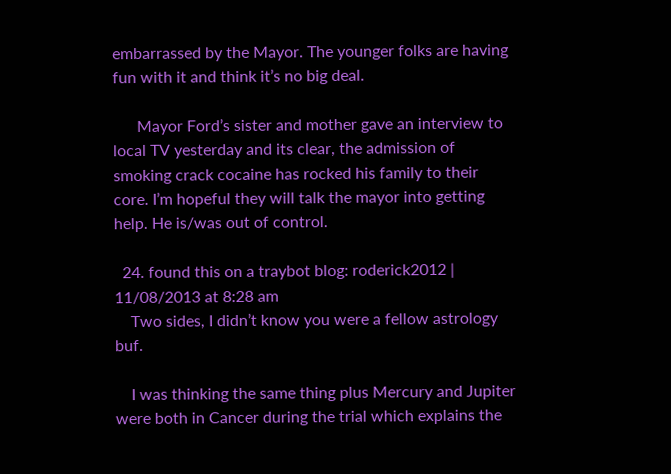embarrassed by the Mayor. The younger folks are having fun with it and think it’s no big deal.

      Mayor Ford’s sister and mother gave an interview to local TV yesterday and its clear, the admission of smoking crack cocaine has rocked his family to their core. I’m hopeful they will talk the mayor into getting help. He is/was out of control.

  24. found this on a traybot blog: roderick2012 | 11/08/2013 at 8:28 am
    Two sides, I didn’t know you were a fellow astrology buf.

    I was thinking the same thing plus Mercury and Jupiter were both in Cancer during the trial which explains the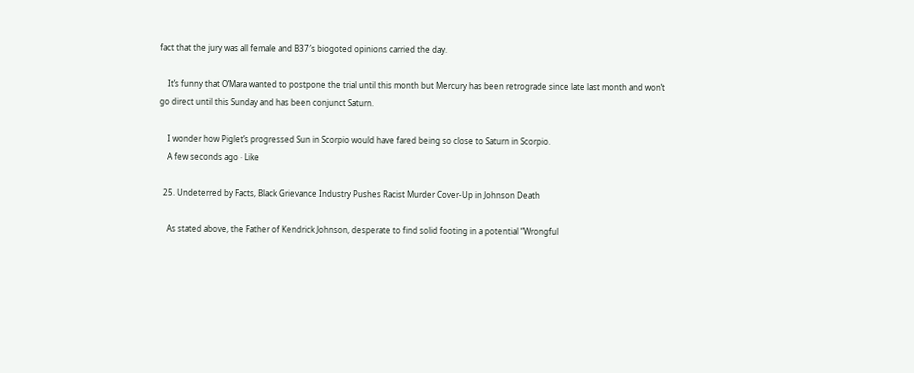fact that the jury was all female and B37′s biogoted opinions carried the day.

    It’s funny that O’Mara wanted to postpone the trial until this month but Mercury has been retrograde since late last month and won’t go direct until this Sunday and has been conjunct Saturn.

    I wonder how Piglet’s progressed Sun in Scorpio would have fared being so close to Saturn in Scorpio.
    A few seconds ago · Like

  25. Undeterred by Facts, Black Grievance Industry Pushes Racist Murder Cover-Up in Johnson Death

    As stated above, the Father of Kendrick Johnson, desperate to find solid footing in a potential “Wrongful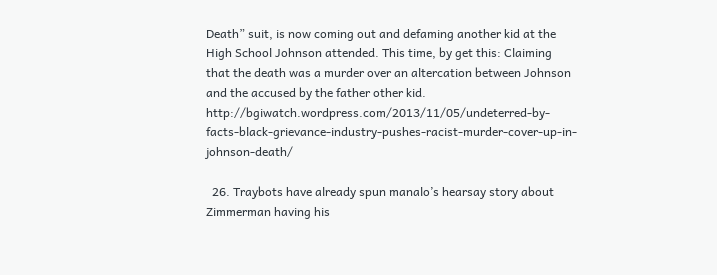Death” suit, is now coming out and defaming another kid at the High School Johnson attended. This time, by get this: Claiming that the death was a murder over an altercation between Johnson and the accused by the father other kid. http://bgiwatch.wordpress.com/2013/11/05/undeterred-by-facts-black-grievance-industry-pushes-racist-murder-cover-up-in-johnson-death/

  26. Traybots have already spun manalo’s hearsay story about Zimmerman having his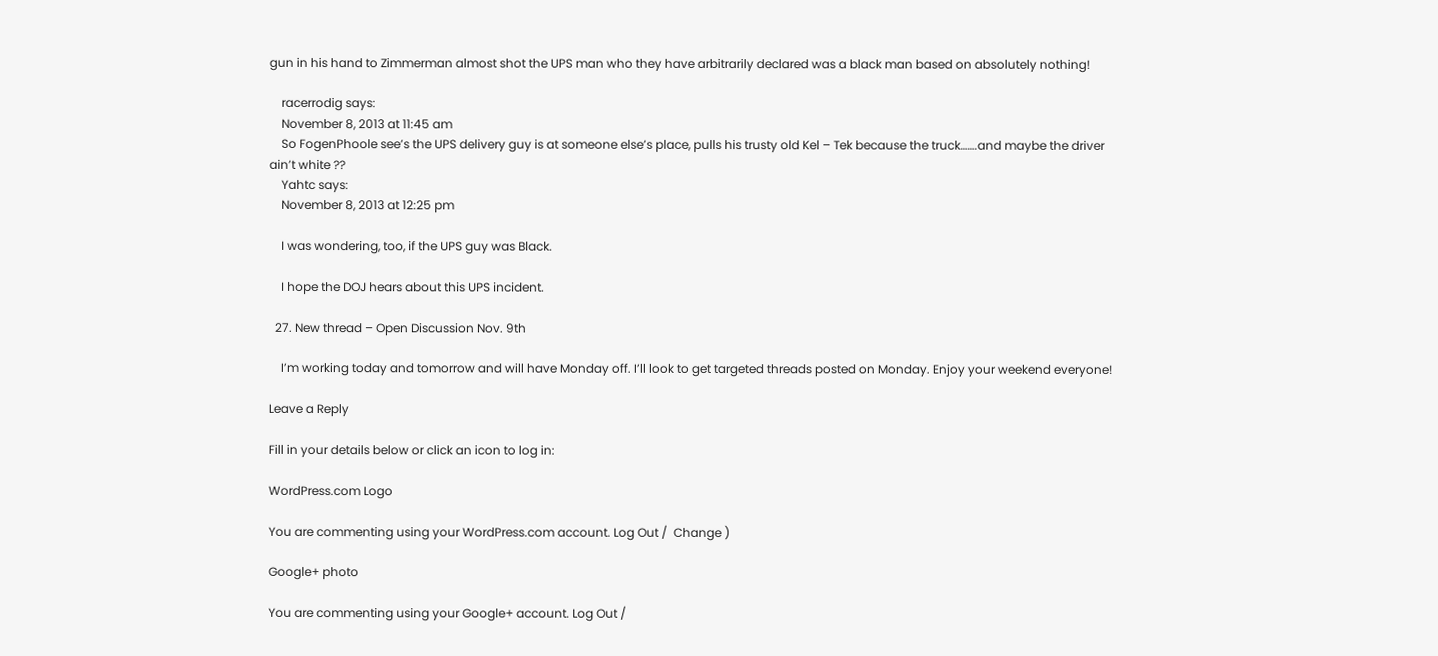gun in his hand to Zimmerman almost shot the UPS man who they have arbitrarily declared was a black man based on absolutely nothing!

    racerrodig says:
    November 8, 2013 at 11:45 am
    So FogenPhoole see’s the UPS delivery guy is at someone else’s place, pulls his trusty old Kel – Tek because the truck…….and maybe the driver ain’t white ??
    Yahtc says:
    November 8, 2013 at 12:25 pm

    I was wondering, too, if the UPS guy was Black.

    I hope the DOJ hears about this UPS incident.

  27. New thread – Open Discussion Nov. 9th

    I’m working today and tomorrow and will have Monday off. I’ll look to get targeted threads posted on Monday. Enjoy your weekend everyone!

Leave a Reply

Fill in your details below or click an icon to log in:

WordPress.com Logo

You are commenting using your WordPress.com account. Log Out /  Change )

Google+ photo

You are commenting using your Google+ account. Log Out /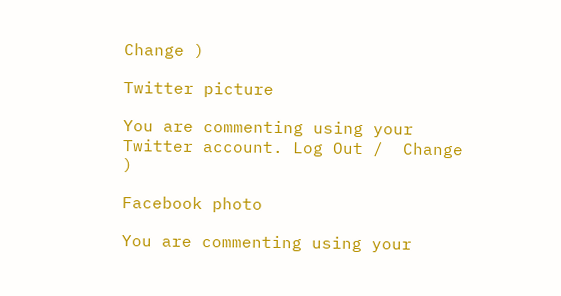Change )

Twitter picture

You are commenting using your Twitter account. Log Out /  Change )

Facebook photo

You are commenting using your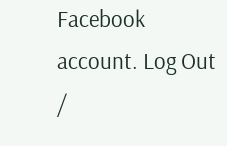Facebook account. Log Out /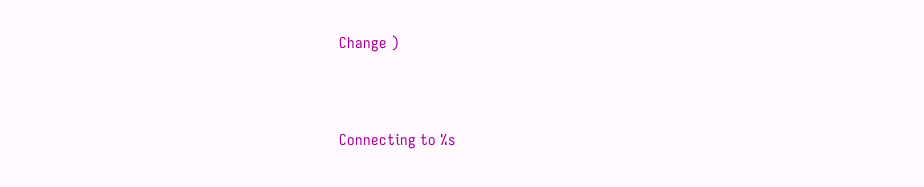Change )


Connecting to %s